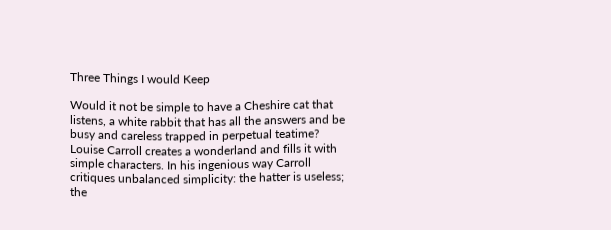Three Things I would Keep

Would it not be simple to have a Cheshire cat that listens, a white rabbit that has all the answers and be busy and careless trapped in perpetual teatime? Louise Carroll creates a wonderland and fills it with simple characters. In his ingenious way Carroll critiques unbalanced simplicity: the hatter is useless; the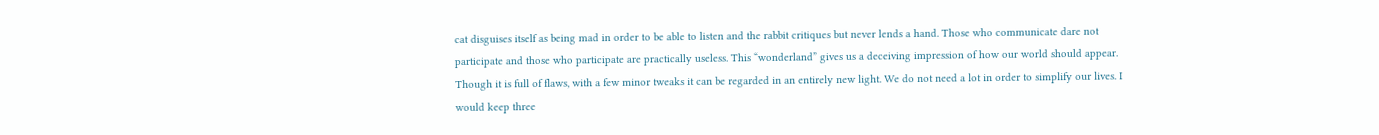cat disguises itself as being mad in order to be able to listen and the rabbit critiques but never lends a hand. Those who communicate dare not participate and those who participate are practically useless. This “wonderland” gives us a deceiving impression of how our world should appear. Though it is full of flaws, with a few minor tweaks it can be regarded in an entirely new light. We do not need a lot in order to simplify our lives. I would keep three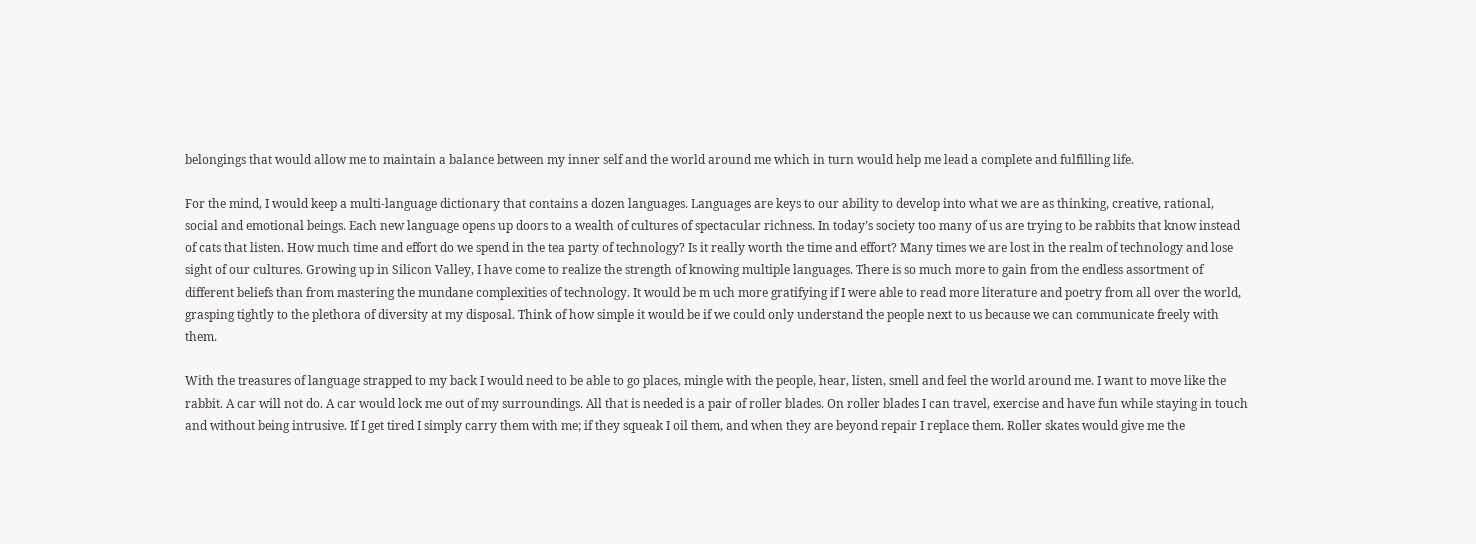belongings that would allow me to maintain a balance between my inner self and the world around me which in turn would help me lead a complete and fulfilling life.

For the mind, I would keep a multi-language dictionary that contains a dozen languages. Languages are keys to our ability to develop into what we are as thinking, creative, rational, social and emotional beings. Each new language opens up doors to a wealth of cultures of spectacular richness. In today’s society too many of us are trying to be rabbits that know instead of cats that listen. How much time and effort do we spend in the tea party of technology? Is it really worth the time and effort? Many times we are lost in the realm of technology and lose sight of our cultures. Growing up in Silicon Valley, I have come to realize the strength of knowing multiple languages. There is so much more to gain from the endless assortment of different beliefs than from mastering the mundane complexities of technology. It would be m uch more gratifying if I were able to read more literature and poetry from all over the world, grasping tightly to the plethora of diversity at my disposal. Think of how simple it would be if we could only understand the people next to us because we can communicate freely with them.

With the treasures of language strapped to my back I would need to be able to go places, mingle with the people, hear, listen, smell and feel the world around me. I want to move like the rabbit. A car will not do. A car would lock me out of my surroundings. All that is needed is a pair of roller blades. On roller blades I can travel, exercise and have fun while staying in touch and without being intrusive. If I get tired I simply carry them with me; if they squeak I oil them, and when they are beyond repair I replace them. Roller skates would give me the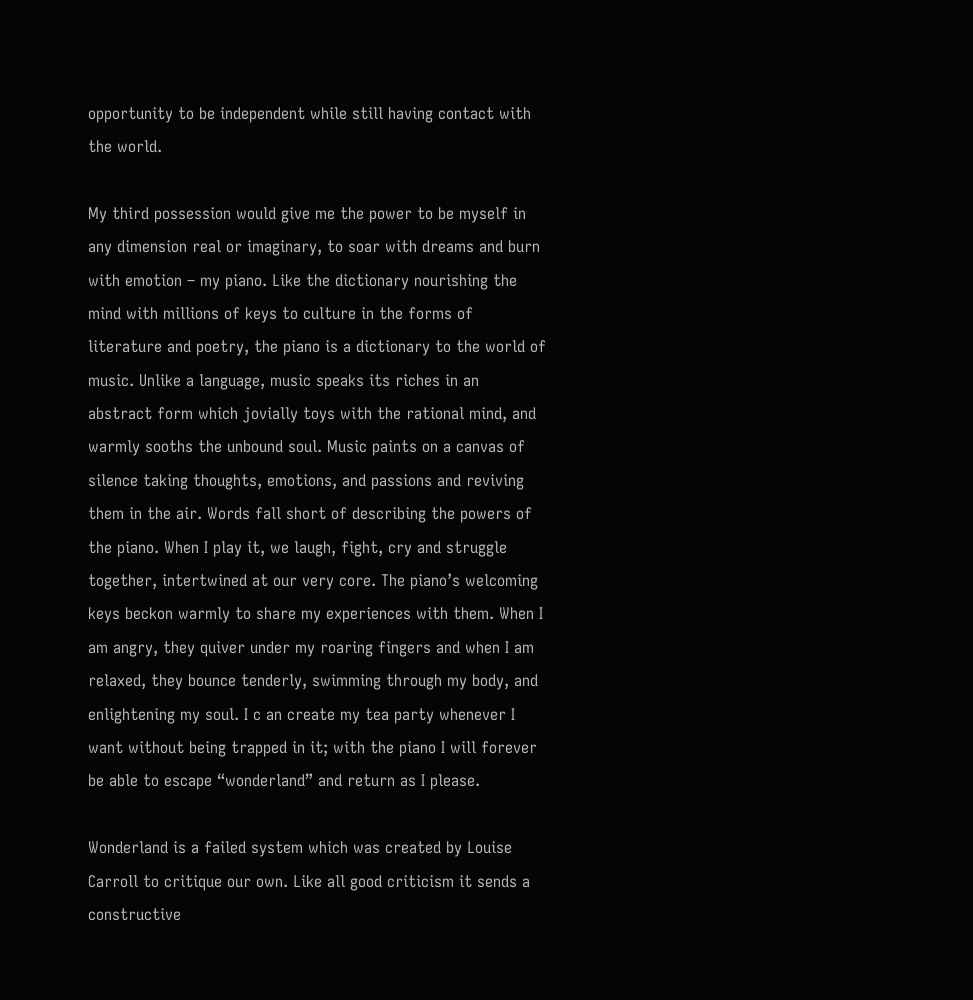opportunity to be independent while still having contact with the world.

My third possession would give me the power to be myself in any dimension real or imaginary, to soar with dreams and burn with emotion – my piano. Like the dictionary nourishing the mind with millions of keys to culture in the forms of literature and poetry, the piano is a dictionary to the world of music. Unlike a language, music speaks its riches in an abstract form which jovially toys with the rational mind, and warmly sooths the unbound soul. Music paints on a canvas of silence taking thoughts, emotions, and passions and reviving them in the air. Words fall short of describing the powers of the piano. When I play it, we laugh, fight, cry and struggle together, intertwined at our very core. The piano’s welcoming keys beckon warmly to share my experiences with them. When I am angry, they quiver under my roaring fingers and when I am relaxed, they bounce tenderly, swimming through my body, and enlightening my soul. I c an create my tea party whenever I want without being trapped in it; with the piano I will forever be able to escape “wonderland” and return as I please.

Wonderland is a failed system which was created by Louise Carroll to critique our own. Like all good criticism it sends a constructive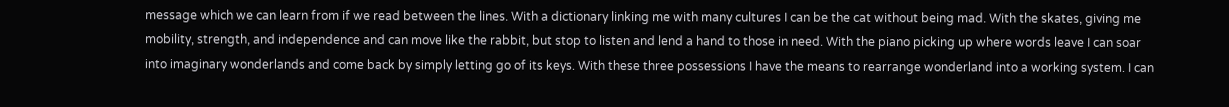message which we can learn from if we read between the lines. With a dictionary linking me with many cultures I can be the cat without being mad. With the skates, giving me mobility, strength, and independence and can move like the rabbit, but stop to listen and lend a hand to those in need. With the piano picking up where words leave I can soar into imaginary wonderlands and come back by simply letting go of its keys. With these three possessions I have the means to rearrange wonderland into a working system. I can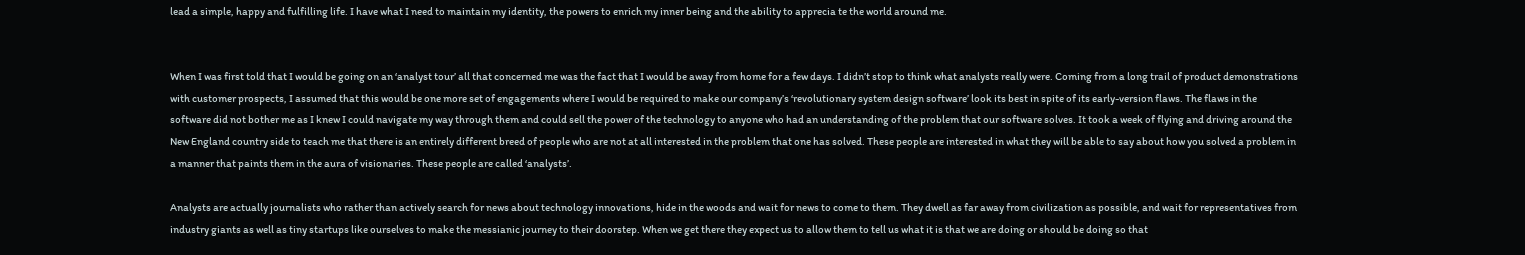lead a simple, happy and fulfilling life. I have what I need to maintain my identity, the powers to enrich my inner being and the ability to apprecia te the world around me.


When I was first told that I would be going on an ‘analyst tour’ all that concerned me was the fact that I would be away from home for a few days. I didn’t stop to think what analysts really were. Coming from a long trail of product demonstrations with customer prospects, I assumed that this would be one more set of engagements where I would be required to make our company’s ‘revolutionary system design software’ look its best in spite of its early-version flaws. The flaws in the software did not bother me as I knew I could navigate my way through them and could sell the power of the technology to anyone who had an understanding of the problem that our software solves. It took a week of flying and driving around the New England country side to teach me that there is an entirely different breed of people who are not at all interested in the problem that one has solved. These people are interested in what they will be able to say about how you solved a problem in a manner that paints them in the aura of visionaries. These people are called ‘analysts’.

Analysts are actually journalists who rather than actively search for news about technology innovations, hide in the woods and wait for news to come to them. They dwell as far away from civilization as possible, and wait for representatives from industry giants as well as tiny startups like ourselves to make the messianic journey to their doorstep. When we get there they expect us to allow them to tell us what it is that we are doing or should be doing so that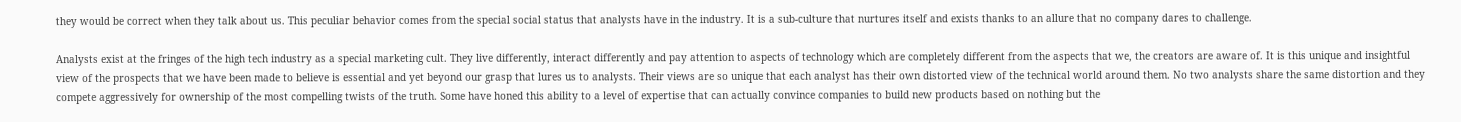they would be correct when they talk about us. This peculiar behavior comes from the special social status that analysts have in the industry. It is a sub-culture that nurtures itself and exists thanks to an allure that no company dares to challenge.

Analysts exist at the fringes of the high tech industry as a special marketing cult. They live differently, interact differently and pay attention to aspects of technology which are completely different from the aspects that we, the creators are aware of. It is this unique and insightful view of the prospects that we have been made to believe is essential and yet beyond our grasp that lures us to analysts. Their views are so unique that each analyst has their own distorted view of the technical world around them. No two analysts share the same distortion and they compete aggressively for ownership of the most compelling twists of the truth. Some have honed this ability to a level of expertise that can actually convince companies to build new products based on nothing but the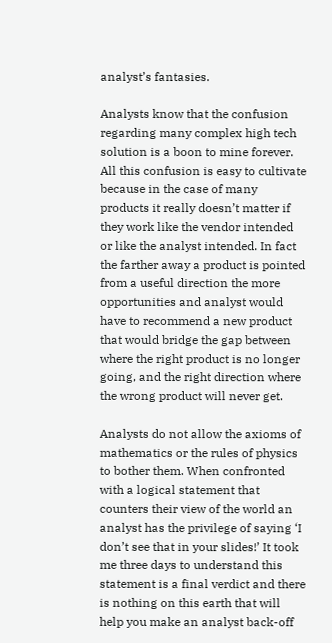analyst’s fantasies.

Analysts know that the confusion regarding many complex high tech solution is a boon to mine forever. All this confusion is easy to cultivate because in the case of many products it really doesn’t matter if they work like the vendor intended or like the analyst intended. In fact the farther away a product is pointed from a useful direction the more opportunities and analyst would have to recommend a new product that would bridge the gap between where the right product is no longer going, and the right direction where the wrong product will never get.

Analysts do not allow the axioms of mathematics or the rules of physics to bother them. When confronted with a logical statement that counters their view of the world an analyst has the privilege of saying ‘I don’t see that in your slides!’ It took me three days to understand this statement is a final verdict and there is nothing on this earth that will help you make an analyst back-off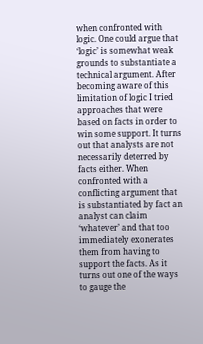when confronted with logic. One could argue that ‘logic’ is somewhat weak grounds to substantiate a technical argument. After becoming aware of this limitation of logic I tried approaches that were based on facts in order to win some support. It turns out that analysts are not necessarily deterred by facts either. When confronted with a conflicting argument that is substantiated by fact an analyst can claim ‘whatever’ and that too immediately exonerates them from having to support the facts. As it turns out one of the ways to gauge the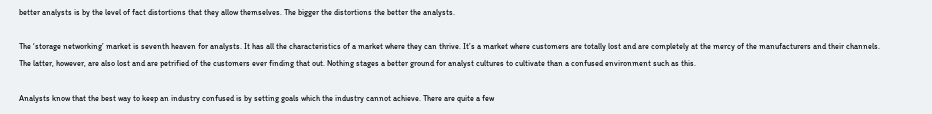better analysts is by the level of fact distortions that they allow themselves. The bigger the distortions the better the analysts.

The ‘storage networking’ market is seventh heaven for analysts. It has all the characteristics of a market where they can thrive. It’s a market where customers are totally lost and are completely at the mercy of the manufacturers and their channels. The latter, however, are also lost and are petrified of the customers ever finding that out. Nothing stages a better ground for analyst cultures to cultivate than a confused environment such as this.

Analysts know that the best way to keep an industry confused is by setting goals which the industry cannot achieve. There are quite a few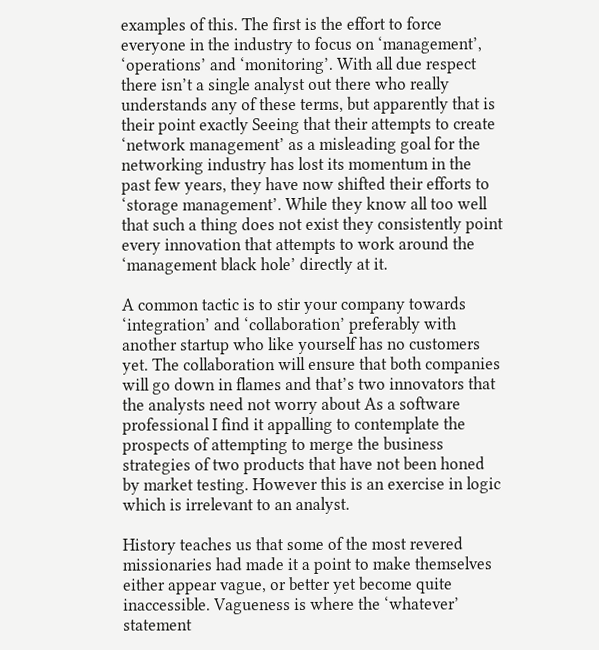examples of this. The first is the effort to force everyone in the industry to focus on ‘management’, ‘operations’ and ‘monitoring’. With all due respect there isn’t a single analyst out there who really understands any of these terms, but apparently that is their point exactly Seeing that their attempts to create ‘network management’ as a misleading goal for the networking industry has lost its momentum in the past few years, they have now shifted their efforts to ‘storage management’. While they know all too well that such a thing does not exist they consistently point every innovation that attempts to work around the ‘management black hole’ directly at it.

A common tactic is to stir your company towards ‘integration’ and ‘collaboration’ preferably with another startup who like yourself has no customers yet. The collaboration will ensure that both companies will go down in flames and that’s two innovators that the analysts need not worry about As a software professional I find it appalling to contemplate the prospects of attempting to merge the business strategies of two products that have not been honed by market testing. However this is an exercise in logic which is irrelevant to an analyst.

History teaches us that some of the most revered missionaries had made it a point to make themselves either appear vague, or better yet become quite inaccessible. Vagueness is where the ‘whatever’ statement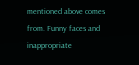mentioned above comes from. Funny faces and inappropriate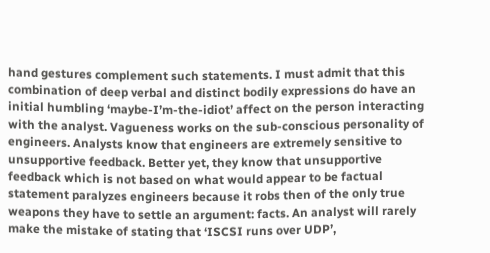hand gestures complement such statements. I must admit that this combination of deep verbal and distinct bodily expressions do have an initial humbling ‘maybe-I’m-the-idiot’ affect on the person interacting with the analyst. Vagueness works on the sub-conscious personality of engineers. Analysts know that engineers are extremely sensitive to unsupportive feedback. Better yet, they know that unsupportive feedback which is not based on what would appear to be factual statement paralyzes engineers because it robs then of the only true weapons they have to settle an argument: facts. An analyst will rarely make the mistake of stating that ‘ISCSI runs over UDP’,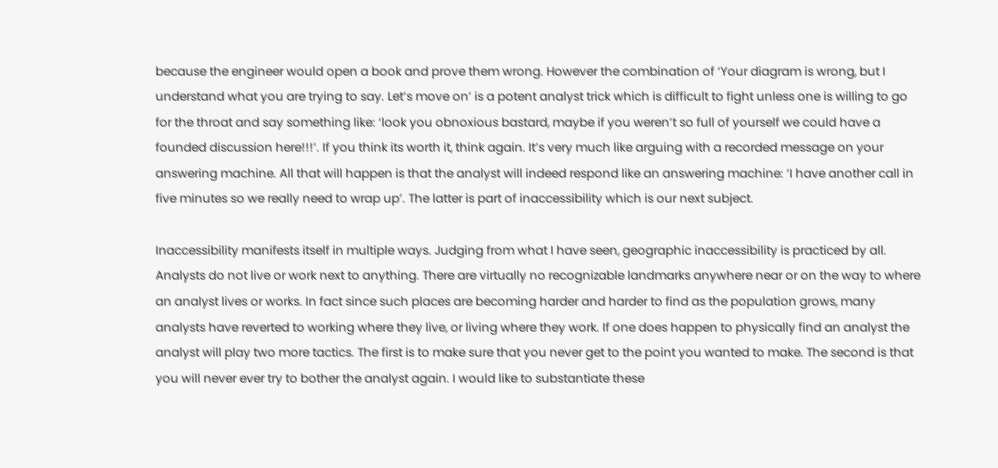because the engineer would open a book and prove them wrong. However the combination of ‘Your diagram is wrong, but I understand what you are trying to say. Let’s move on’ is a potent analyst trick which is difficult to fight unless one is willing to go for the throat and say something like: ‘look you obnoxious bastard, maybe if you weren’t so full of yourself we could have a founded discussion here!!!’. If you think its worth it, think again. It’s very much like arguing with a recorded message on your answering machine. All that will happen is that the analyst will indeed respond like an answering machine: ‘I have another call in five minutes so we really need to wrap up’. The latter is part of inaccessibility which is our next subject.

Inaccessibility manifests itself in multiple ways. Judging from what I have seen, geographic inaccessibility is practiced by all. Analysts do not live or work next to anything. There are virtually no recognizable landmarks anywhere near or on the way to where an analyst lives or works. In fact since such places are becoming harder and harder to find as the population grows, many analysts have reverted to working where they live, or living where they work. If one does happen to physically find an analyst the analyst will play two more tactics. The first is to make sure that you never get to the point you wanted to make. The second is that you will never ever try to bother the analyst again. I would like to substantiate these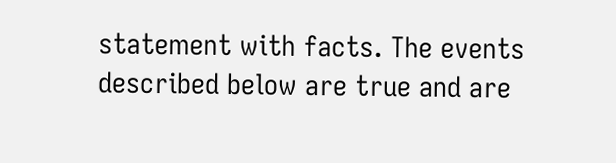statement with facts. The events described below are true and are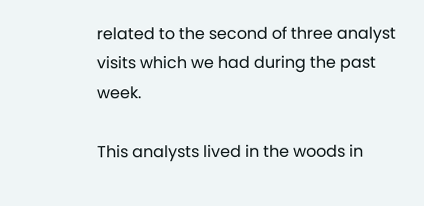related to the second of three analyst visits which we had during the past week.

This analysts lived in the woods in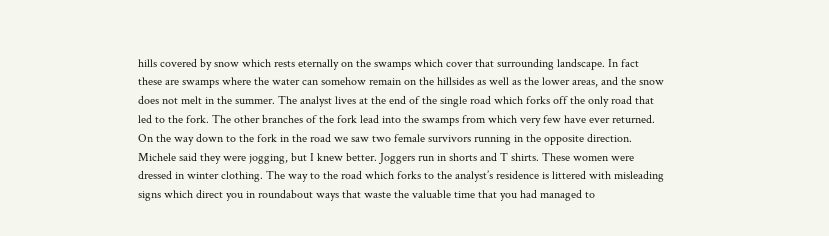hills covered by snow which rests eternally on the swamps which cover that surrounding landscape. In fact these are swamps where the water can somehow remain on the hillsides as well as the lower areas, and the snow does not melt in the summer. The analyst lives at the end of the single road which forks off the only road that led to the fork. The other branches of the fork lead into the swamps from which very few have ever returned. On the way down to the fork in the road we saw two female survivors running in the opposite direction. Michele said they were jogging, but I knew better. Joggers run in shorts and T shirts. These women were dressed in winter clothing. The way to the road which forks to the analyst’s residence is littered with misleading signs which direct you in roundabout ways that waste the valuable time that you had managed to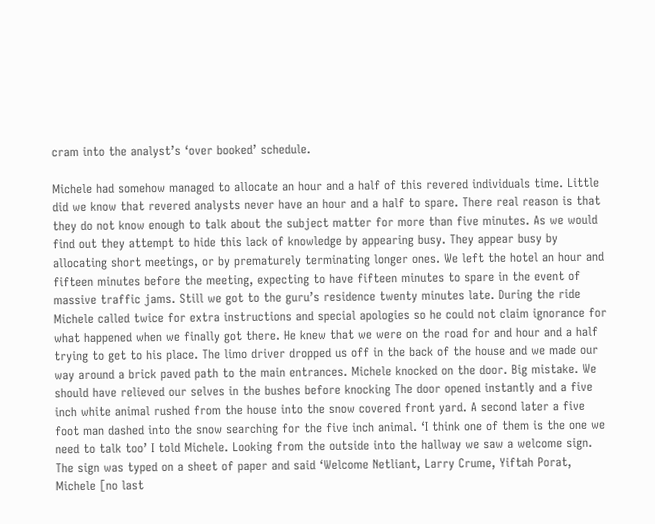cram into the analyst’s ‘over booked’ schedule.

Michele had somehow managed to allocate an hour and a half of this revered individuals time. Little did we know that revered analysts never have an hour and a half to spare. There real reason is that they do not know enough to talk about the subject matter for more than five minutes. As we would find out they attempt to hide this lack of knowledge by appearing busy. They appear busy by allocating short meetings, or by prematurely terminating longer ones. We left the hotel an hour and fifteen minutes before the meeting, expecting to have fifteen minutes to spare in the event of massive traffic jams. Still we got to the guru’s residence twenty minutes late. During the ride Michele called twice for extra instructions and special apologies so he could not claim ignorance for what happened when we finally got there. He knew that we were on the road for and hour and a half trying to get to his place. The limo driver dropped us off in the back of the house and we made our way around a brick paved path to the main entrances. Michele knocked on the door. Big mistake. We should have relieved our selves in the bushes before knocking The door opened instantly and a five inch white animal rushed from the house into the snow covered front yard. A second later a five foot man dashed into the snow searching for the five inch animal. ‘I think one of them is the one we need to talk too’ I told Michele. Looking from the outside into the hallway we saw a welcome sign. The sign was typed on a sheet of paper and said ‘Welcome Netliant, Larry Crume, Yiftah Porat, Michele [no last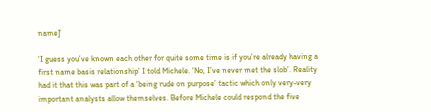name]’

‘I guess you’ve known each other for quite some time is if you’re already having a first name basis relationship’ I told Michele. ‘No, I’ve never met the slob’. Reality had it that this was part of a ‘being rude on purpose’ tactic which only very-very important analysts allow themselves. Before Michele could respond the five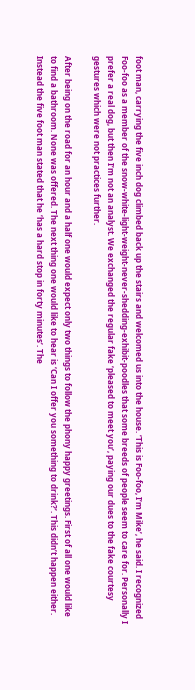foot man, carrying the five inch dog climbed back up the stairs and welcomed us into the house. ‘This is Foo-foo, I’m Mike’, he said. I recognized Foo-foo as a member of the snow-white-light-weight-never-shedding-exhibit-poodles that some breeds of people seem to care for. Personally I prefer a real dog, but then I’m not an analyst. We exchanged the regular fake ‘pleased to meet you’, paying our dues to the fake courtesy gestures which were not practices further.

After being on the road for an hour and a half one would expect only two things to follow the phony happy greetings. First of all one would like to find a bathroom. None was offered. The next thing one would like to hear is ‘Can I offer you something to drink?’. This didn’t happen either. Instead the five foot man stated that he ‘has a hard stop in forty minutes’. The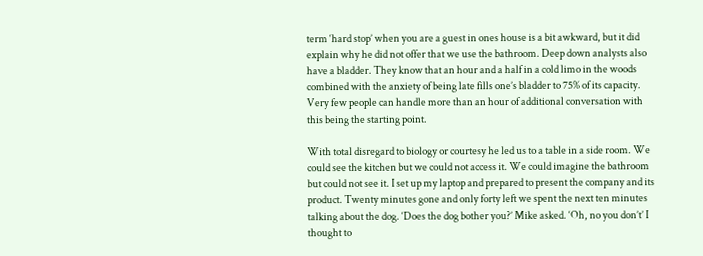term ‘hard stop’ when you are a guest in ones house is a bit awkward, but it did explain why he did not offer that we use the bathroom. Deep down analysts also have a bladder. They know that an hour and a half in a cold limo in the woods combined with the anxiety of being late fills one’s bladder to 75% of its capacity. Very few people can handle more than an hour of additional conversation with this being the starting point.

With total disregard to biology or courtesy he led us to a table in a side room. We could see the kitchen but we could not access it. We could imagine the bathroom but could not see it. I set up my laptop and prepared to present the company and its product. Twenty minutes gone and only forty left we spent the next ten minutes talking about the dog. ‘Does the dog bother you?’ Mike asked. ‘Oh, no you don’t’ I thought to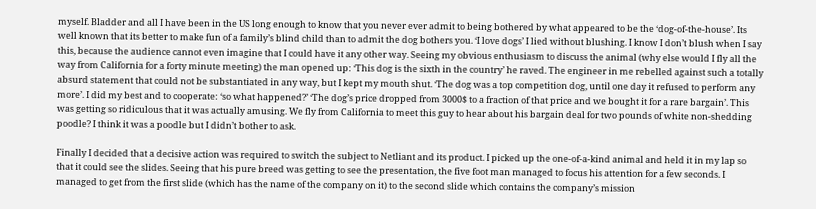myself. Bladder and all I have been in the US long enough to know that you never ever admit to being bothered by what appeared to be the ‘dog-of-the-house’. Its well known that its better to make fun of a family’s blind child than to admit the dog bothers you. ‘I love dogs’ I lied without blushing. I know I don’t blush when I say this, because the audience cannot even imagine that I could have it any other way. Seeing my obvious enthusiasm to discuss the animal (why else would I fly all the way from California for a forty minute meeting) the man opened up: ‘This dog is the sixth in the country’ he raved. The engineer in me rebelled against such a totally absurd statement that could not be substantiated in any way, but I kept my mouth shut. ‘The dog was a top competition dog, until one day it refused to perform any more’. I did my best and to cooperate: ‘so what happened?’ ‘The dog’s price dropped from 3000$ to a fraction of that price and we bought it for a rare bargain’. This was getting so ridiculous that it was actually amusing. We fly from California to meet this guy to hear about his bargain deal for two pounds of white non-shedding poodle? I think it was a poodle but I didn’t bother to ask.

Finally I decided that a decisive action was required to switch the subject to Netliant and its product. I picked up the one-of-a-kind animal and held it in my lap so that it could see the slides. Seeing that his pure breed was getting to see the presentation, the five foot man managed to focus his attention for a few seconds. I managed to get from the first slide (which has the name of the company on it) to the second slide which contains the company’s mission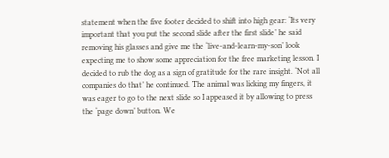statement when the five footer decided to shift into high gear: ‘Its very important that you put the second slide after the first slide’ he said removing his glasses and give me the ‘live-and-learn-my-son’ look expecting me to show some appreciation for the free marketing lesson. I decided to rub the dog as a sign of gratitude for the rare insight. ‘Not all companies do that’ he continued. The animal was licking my fingers, it was eager to go to the next slide so I appeased it by allowing to press the ‘page down’ button. We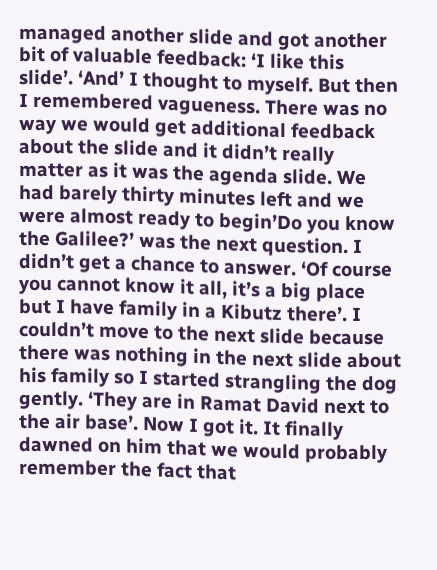managed another slide and got another bit of valuable feedback: ‘I like this slide’. ‘And’ I thought to myself. But then I remembered vagueness. There was no way we would get additional feedback about the slide and it didn’t really matter as it was the agenda slide. We had barely thirty minutes left and we were almost ready to begin’Do you know the Galilee?’ was the next question. I didn’t get a chance to answer. ‘Of course you cannot know it all, it’s a big place but I have family in a Kibutz there’. I couldn’t move to the next slide because there was nothing in the next slide about his family so I started strangling the dog gently. ‘They are in Ramat David next to the air base’. Now I got it. It finally dawned on him that we would probably remember the fact that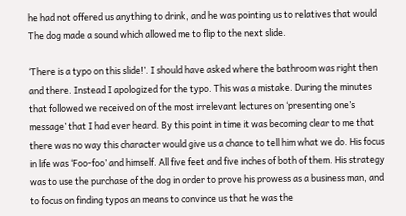he had not offered us anything to drink, and he was pointing us to relatives that would The dog made a sound which allowed me to flip to the next slide.

‘There is a typo on this slide!’. I should have asked where the bathroom was right then and there. Instead I apologized for the typo. This was a mistake. During the minutes that followed we received on of the most irrelevant lectures on ‘presenting one’s message’ that I had ever heard. By this point in time it was becoming clear to me that there was no way this character would give us a chance to tell him what we do. His focus in life was ‘Foo-foo’ and himself. All five feet and five inches of both of them. His strategy was to use the purchase of the dog in order to prove his prowess as a business man, and to focus on finding typos an means to convince us that he was the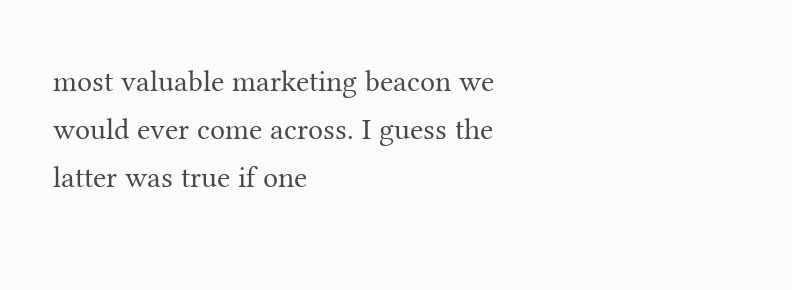most valuable marketing beacon we would ever come across. I guess the latter was true if one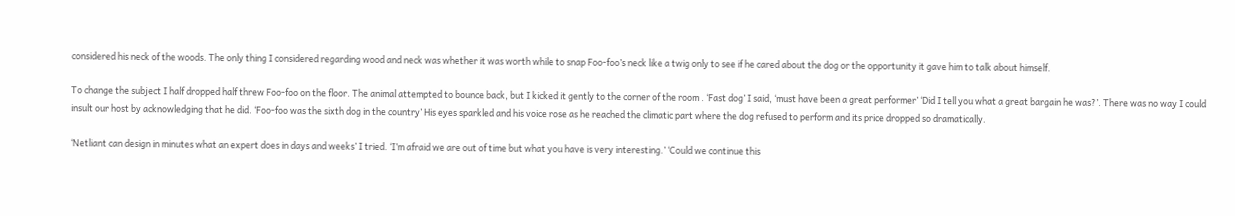considered his neck of the woods. The only thing I considered regarding wood and neck was whether it was worth while to snap Foo-foo’s neck like a twig only to see if he cared about the dog or the opportunity it gave him to talk about himself.

To change the subject I half dropped half threw Foo-foo on the floor. The animal attempted to bounce back, but I kicked it gently to the corner of the room . ‘Fast dog’ I said, ‘must have been a great performer’ ‘Did I tell you what a great bargain he was?’. There was no way I could insult our host by acknowledging that he did. ‘Foo-foo was the sixth dog in the country’ His eyes sparkled and his voice rose as he reached the climatic part where the dog refused to perform and its price dropped so dramatically.

‘Netliant can design in minutes what an expert does in days and weeks’ I tried. ‘I’m afraid we are out of time but what you have is very interesting.’ ‘Could we continue this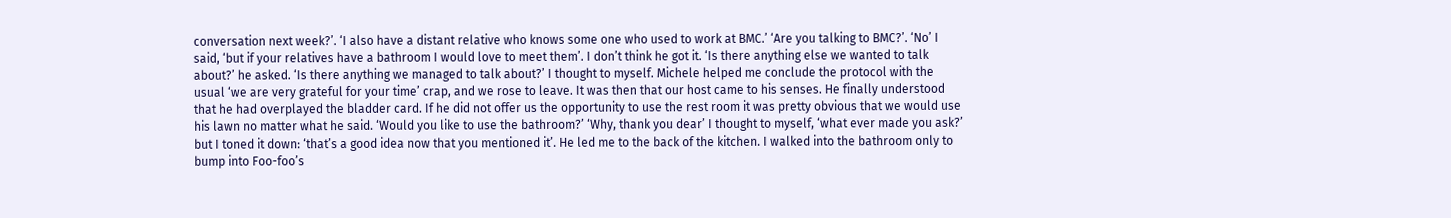conversation next week?’. ‘I also have a distant relative who knows some one who used to work at BMC.’ ‘Are you talking to BMC?’. ‘No’ I said, ‘but if your relatives have a bathroom I would love to meet them’. I don’t think he got it. ‘Is there anything else we wanted to talk about?’ he asked. ‘Is there anything we managed to talk about?’ I thought to myself. Michele helped me conclude the protocol with the usual ‘we are very grateful for your time’ crap, and we rose to leave. It was then that our host came to his senses. He finally understood that he had overplayed the bladder card. If he did not offer us the opportunity to use the rest room it was pretty obvious that we would use his lawn no matter what he said. ‘Would you like to use the bathroom?’ ‘Why, thank you dear’ I thought to myself, ‘what ever made you ask?’ but I toned it down: ‘that’s a good idea now that you mentioned it’. He led me to the back of the kitchen. I walked into the bathroom only to bump into Foo-foo’s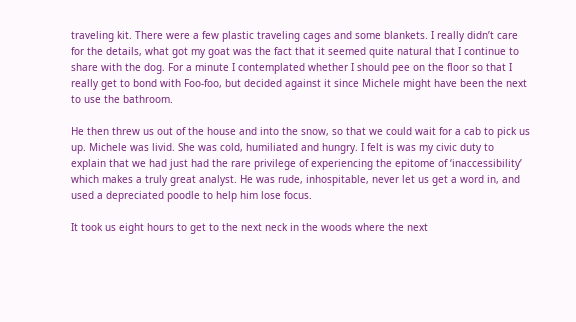traveling kit. There were a few plastic traveling cages and some blankets. I really didn’t care for the details, what got my goat was the fact that it seemed quite natural that I continue to share with the dog. For a minute I contemplated whether I should pee on the floor so that I really get to bond with Foo-foo, but decided against it since Michele might have been the next to use the bathroom.

He then threw us out of the house and into the snow, so that we could wait for a cab to pick us up. Michele was livid. She was cold, humiliated and hungry. I felt is was my civic duty to explain that we had just had the rare privilege of experiencing the epitome of ‘inaccessibility’ which makes a truly great analyst. He was rude, inhospitable, never let us get a word in, and used a depreciated poodle to help him lose focus.

It took us eight hours to get to the next neck in the woods where the next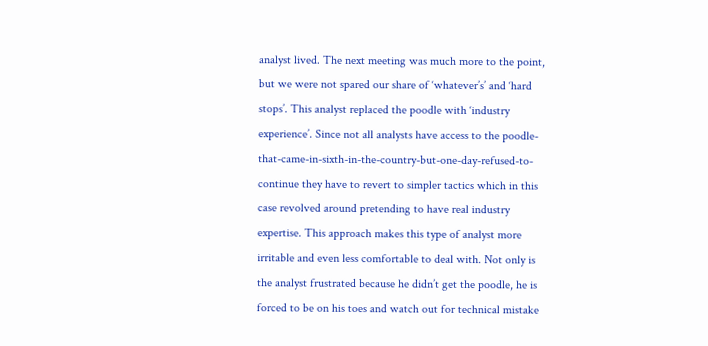analyst lived. The next meeting was much more to the point, but we were not spared our share of ‘whatever’s’ and ‘hard stops’. This analyst replaced the poodle with ‘industry experience’. Since not all analysts have access to the poodle-that-came-in-sixth-in-the-country-but-one-day-refused-to-continue they have to revert to simpler tactics which in this case revolved around pretending to have real industry expertise. This approach makes this type of analyst more irritable and even less comfortable to deal with. Not only is the analyst frustrated because he didn’t get the poodle, he is forced to be on his toes and watch out for technical mistake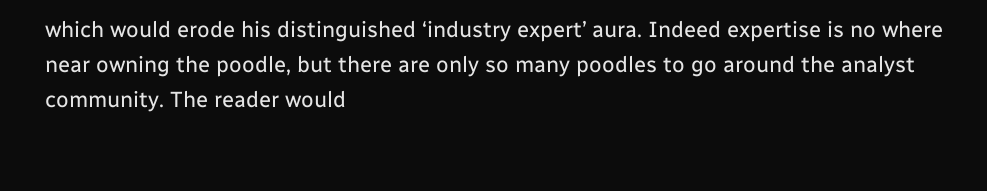which would erode his distinguished ‘industry expert’ aura. Indeed expertise is no where near owning the poodle, but there are only so many poodles to go around the analyst community. The reader would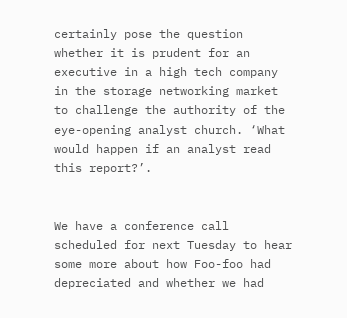certainly pose the question whether it is prudent for an executive in a high tech company in the storage networking market to challenge the authority of the eye-opening analyst church. ‘What would happen if an analyst read this report?’.


We have a conference call scheduled for next Tuesday to hear some more about how Foo-foo had depreciated and whether we had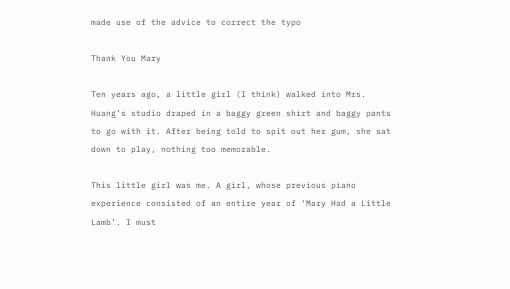made use of the advice to correct the typo

Thank You Mary

Ten years ago, a little girl (I think) walked into Mrs. Huang’s studio draped in a baggy green shirt and baggy pants to go with it. After being told to spit out her gum, she sat down to play, nothing too memorable.

This little girl was me. A girl, whose previous piano experience consisted of an entire year of ‘Mary Had a Little Lamb’. I must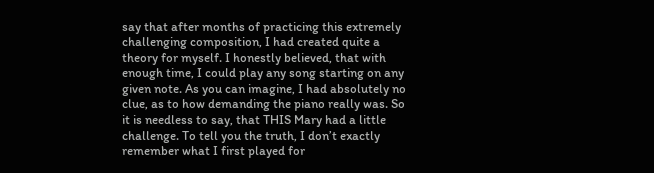say that after months of practicing this extremely challenging composition, I had created quite a theory for myself. I honestly believed, that with enough time, I could play any song starting on any given note. As you can imagine, I had absolutely no clue, as to how demanding the piano really was. So it is needless to say, that THIS Mary had a little challenge. To tell you the truth, I don’t exactly remember what I first played for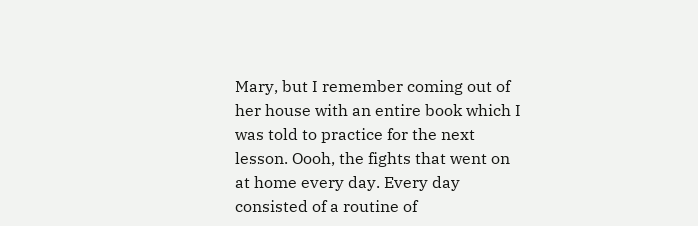Mary, but I remember coming out of her house with an entire book which I was told to practice for the next lesson. Oooh, the fights that went on at home every day. Every day consisted of a routine of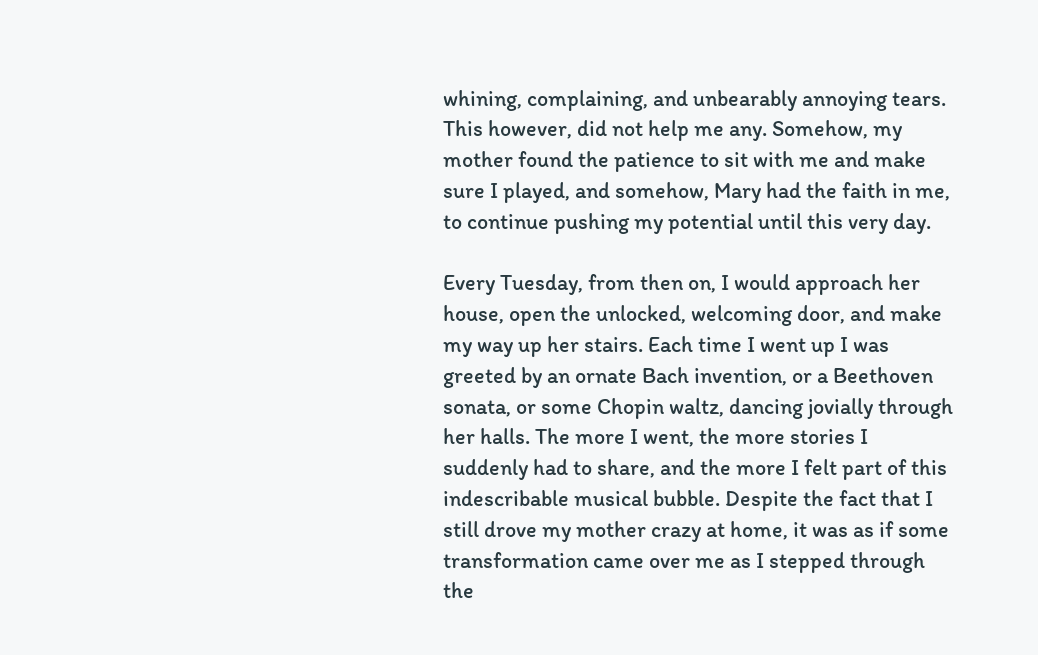whining, complaining, and unbearably annoying tears. This however, did not help me any. Somehow, my mother found the patience to sit with me and make sure I played, and somehow, Mary had the faith in me, to continue pushing my potential until this very day.

Every Tuesday, from then on, I would approach her house, open the unlocked, welcoming door, and make my way up her stairs. Each time I went up I was greeted by an ornate Bach invention, or a Beethoven sonata, or some Chopin waltz, dancing jovially through her halls. The more I went, the more stories I suddenly had to share, and the more I felt part of this indescribable musical bubble. Despite the fact that I still drove my mother crazy at home, it was as if some transformation came over me as I stepped through the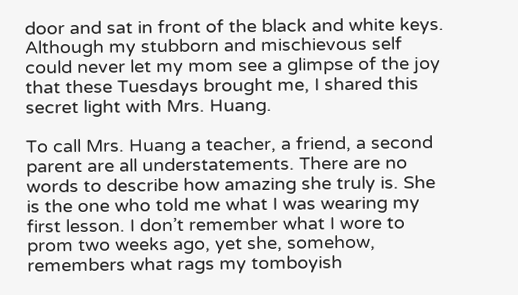door and sat in front of the black and white keys. Although my stubborn and mischievous self could never let my mom see a glimpse of the joy that these Tuesdays brought me, I shared this secret light with Mrs. Huang.

To call Mrs. Huang a teacher, a friend, a second parent are all understatements. There are no words to describe how amazing she truly is. She is the one who told me what I was wearing my first lesson. I don’t remember what I wore to prom two weeks ago, yet she, somehow, remembers what rags my tomboyish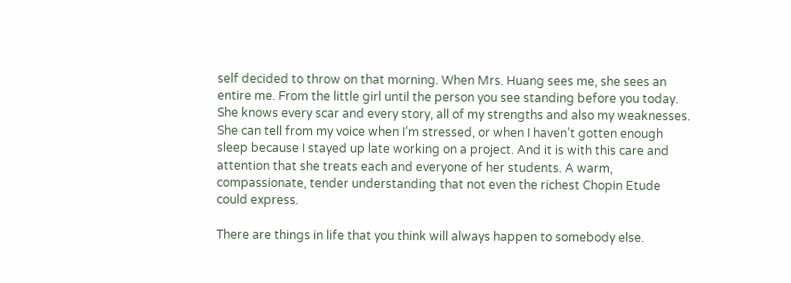self decided to throw on that morning. When Mrs. Huang sees me, she sees an entire me. From the little girl until the person you see standing before you today. She knows every scar and every story, all of my strengths and also my weaknesses. She can tell from my voice when I’m stressed, or when I haven’t gotten enough sleep because I stayed up late working on a project. And it is with this care and attention that she treats each and everyone of her students. A warm, compassionate, tender understanding that not even the richest Chopin Etude could express.

There are things in life that you think will always happen to somebody else.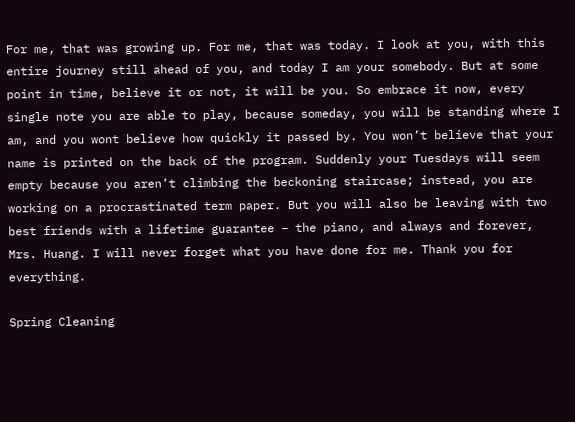For me, that was growing up. For me, that was today. I look at you, with this entire journey still ahead of you, and today I am your somebody. But at some point in time, believe it or not, it will be you. So embrace it now, every single note you are able to play, because someday, you will be standing where I am, and you wont believe how quickly it passed by. You won’t believe that your name is printed on the back of the program. Suddenly your Tuesdays will seem empty because you aren’t climbing the beckoning staircase; instead, you are working on a procrastinated term paper. But you will also be leaving with two best friends with a lifetime guarantee – the piano, and always and forever, Mrs. Huang. I will never forget what you have done for me. Thank you for everything.

Spring Cleaning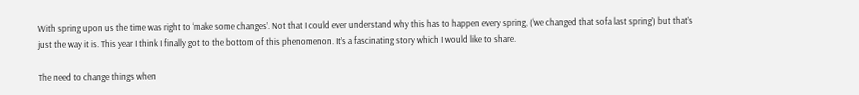With spring upon us the time was right to ‘make some changes’. Not that I could ever understand why this has to happen every spring, (‘we changed that sofa last spring’) but that’s just the way it is. This year I think I finally got to the bottom of this phenomenon. It’s a fascinating story which I would like to share.

The need to change things when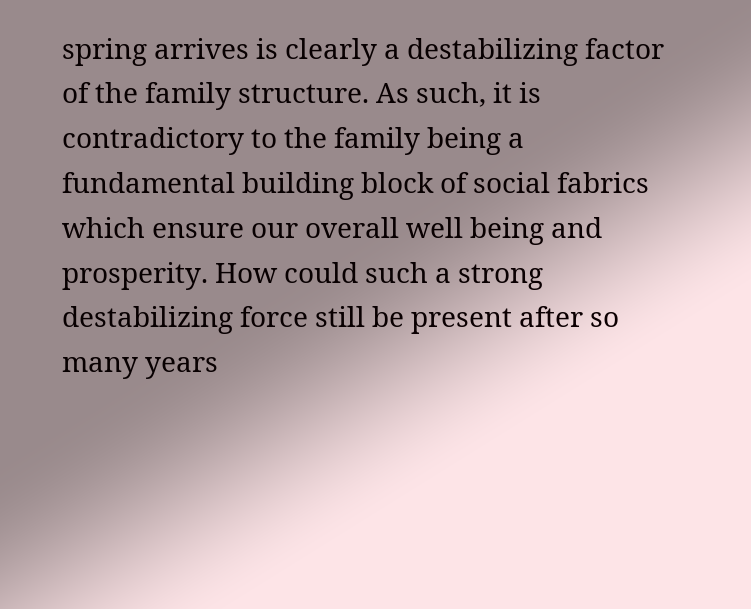spring arrives is clearly a destabilizing factor of the family structure. As such, it is contradictory to the family being a fundamental building block of social fabrics which ensure our overall well being and prosperity. How could such a strong destabilizing force still be present after so many years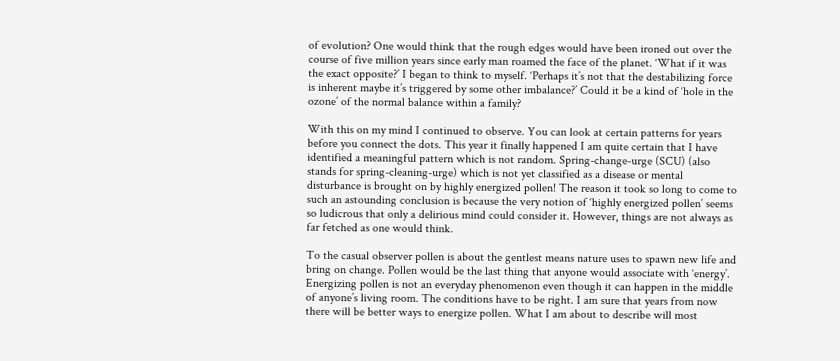of evolution? One would think that the rough edges would have been ironed out over the course of five million years since early man roamed the face of the planet. ‘What if it was the exact opposite?’ I began to think to myself. ‘Perhaps it’s not that the destabilizing force is inherent maybe it’s triggered by some other imbalance?’ Could it be a kind of ‘hole in the ozone’ of the normal balance within a family?

With this on my mind I continued to observe. You can look at certain patterns for years before you connect the dots. This year it finally happened I am quite certain that I have identified a meaningful pattern which is not random. Spring-change-urge (SCU) (also stands for spring-cleaning-urge) which is not yet classified as a disease or mental disturbance is brought on by highly energized pollen! The reason it took so long to come to such an astounding conclusion is because the very notion of ‘highly energized pollen’ seems so ludicrous that only a delirious mind could consider it. However, things are not always as far fetched as one would think.

To the casual observer pollen is about the gentlest means nature uses to spawn new life and bring on change. Pollen would be the last thing that anyone would associate with ‘energy’. Energizing pollen is not an everyday phenomenon even though it can happen in the middle of anyone’s living room. The conditions have to be right. I am sure that years from now there will be better ways to energize pollen. What I am about to describe will most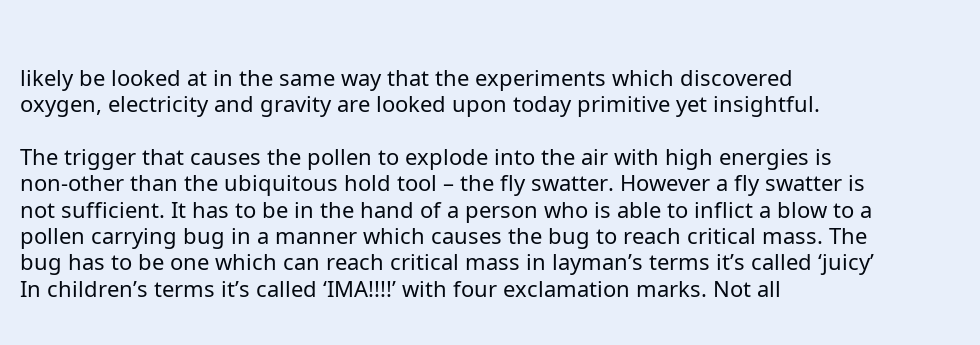likely be looked at in the same way that the experiments which discovered oxygen, electricity and gravity are looked upon today primitive yet insightful.

The trigger that causes the pollen to explode into the air with high energies is non-other than the ubiquitous hold tool – the fly swatter. However a fly swatter is not sufficient. It has to be in the hand of a person who is able to inflict a blow to a pollen carrying bug in a manner which causes the bug to reach critical mass. The bug has to be one which can reach critical mass in layman’s terms it’s called ‘juicy’ In children’s terms it’s called ‘IMA!!!!’ with four exclamation marks. Not all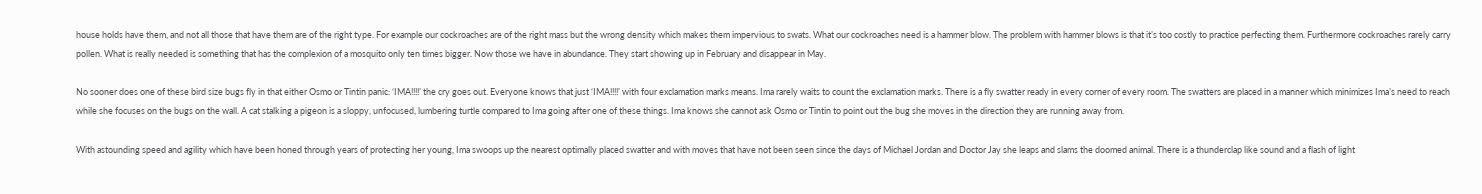house holds have them, and not all those that have them are of the right type. For example our cockroaches are of the right mass but the wrong density which makes them impervious to swats. What our cockroaches need is a hammer blow. The problem with hammer blows is that it’s too costly to practice perfecting them. Furthermore cockroaches rarely carry pollen. What is really needed is something that has the complexion of a mosquito only ten times bigger. Now those we have in abundance. They start showing up in February and disappear in May.

No sooner does one of these bird size bugs fly in that either Osmo or Tintin panic: ‘IMA!!!!’ the cry goes out. Everyone knows that just ‘IMA!!!!’ with four exclamation marks means. Ima rarely waits to count the exclamation marks. There is a fly swatter ready in every corner of every room. The swatters are placed in a manner which minimizes Ima’s need to reach while she focuses on the bugs on the wall. A cat stalking a pigeon is a sloppy, unfocused, lumbering turtle compared to Ima going after one of these things. Ima knows she cannot ask Osmo or Tintin to point out the bug she moves in the direction they are running away from.

With astounding speed and agility which have been honed through years of protecting her young, Ima swoops up the nearest optimally placed swatter and with moves that have not been seen since the days of Michael Jordan and Doctor Jay she leaps and slams the doomed animal. There is a thunderclap like sound and a flash of light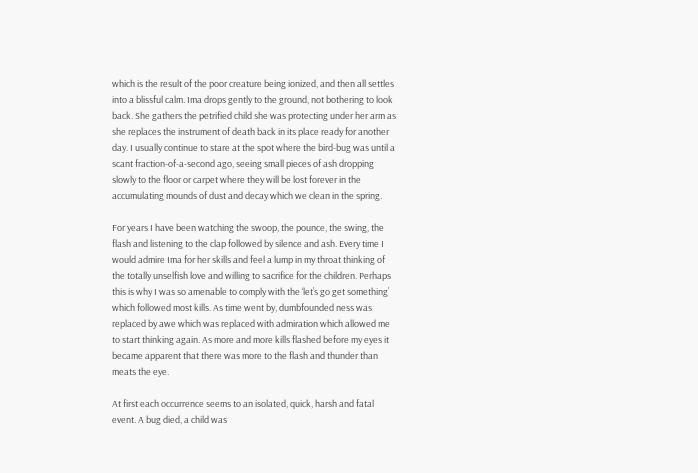which is the result of the poor creature being ionized, and then all settles into a blissful calm. Ima drops gently to the ground, not bothering to look back. She gathers the petrified child she was protecting under her arm as she replaces the instrument of death back in its place ready for another day. I usually continue to stare at the spot where the bird-bug was until a scant fraction-of-a-second ago, seeing small pieces of ash dropping slowly to the floor or carpet where they will be lost forever in the accumulating mounds of dust and decay which we clean in the spring.

For years I have been watching the swoop, the pounce, the swing, the flash and listening to the clap followed by silence and ash. Every time I would admire Ima for her skills and feel a lump in my throat thinking of the totally unselfish love and willing to sacrifice for the children. Perhaps this is why I was so amenable to comply with the ‘let’s go get something’ which followed most kills. As time went by, dumbfounded ness was replaced by awe which was replaced with admiration which allowed me to start thinking again. As more and more kills flashed before my eyes it became apparent that there was more to the flash and thunder than meats the eye.

At first each occurrence seems to an isolated, quick, harsh and fatal event. A bug died, a child was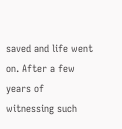saved and life went on. After a few years of witnessing such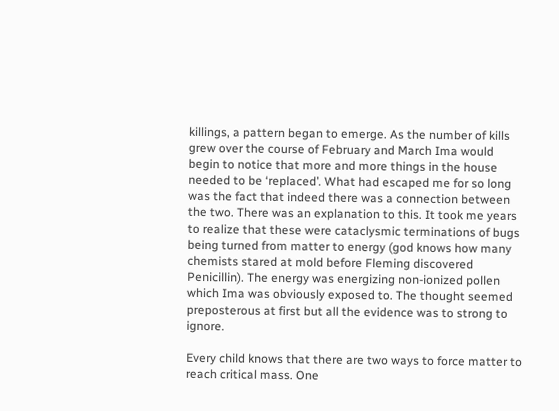killings, a pattern began to emerge. As the number of kills grew over the course of February and March Ima would begin to notice that more and more things in the house needed to be ‘replaced’. What had escaped me for so long was the fact that indeed there was a connection between the two. There was an explanation to this. It took me years to realize that these were cataclysmic terminations of bugs being turned from matter to energy (god knows how many chemists stared at mold before Fleming discovered Penicillin). The energy was energizing non-ionized pollen which Ima was obviously exposed to. The thought seemed preposterous at first but all the evidence was to strong to ignore.

Every child knows that there are two ways to force matter to reach critical mass. One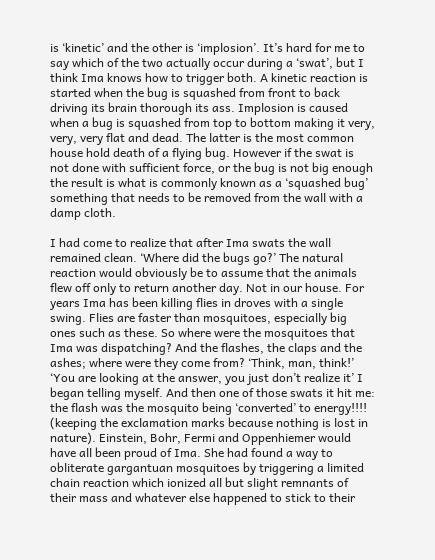is ‘kinetic’ and the other is ‘implosion’. It’s hard for me to say which of the two actually occur during a ‘swat’, but I think Ima knows how to trigger both. A kinetic reaction is started when the bug is squashed from front to back driving its brain thorough its ass. Implosion is caused when a bug is squashed from top to bottom making it very, very, very flat and dead. The latter is the most common house hold death of a flying bug. However if the swat is not done with sufficient force, or the bug is not big enough the result is what is commonly known as a ‘squashed bug’ something that needs to be removed from the wall with a damp cloth.

I had come to realize that after Ima swats the wall remained clean. ‘Where did the bugs go?’ The natural reaction would obviously be to assume that the animals flew off only to return another day. Not in our house. For years Ima has been killing flies in droves with a single swing. Flies are faster than mosquitoes, especially big ones such as these. So where were the mosquitoes that Ima was dispatching? And the flashes, the claps and the ashes; where were they come from? ‘Think, man, think!’ ‘You are looking at the answer, you just don’t realize it’ I began telling myself. And then one of those swats it hit me: the flash was the mosquito being ‘converted’ to energy!!!! (keeping the exclamation marks because nothing is lost in nature). Einstein, Bohr, Fermi and Oppenhiemer would have all been proud of Ima. She had found a way to obliterate gargantuan mosquitoes by triggering a limited chain reaction which ionized all but slight remnants of their mass and whatever else happened to stick to their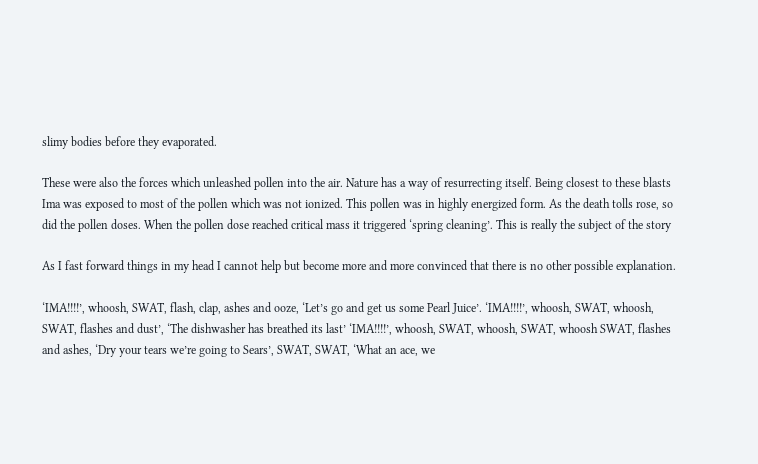slimy bodies before they evaporated.

These were also the forces which unleashed pollen into the air. Nature has a way of resurrecting itself. Being closest to these blasts Ima was exposed to most of the pollen which was not ionized. This pollen was in highly energized form. As the death tolls rose, so did the pollen doses. When the pollen dose reached critical mass it triggered ‘spring cleaning’. This is really the subject of the story

As I fast forward things in my head I cannot help but become more and more convinced that there is no other possible explanation.

‘IMA!!!!’, whoosh, SWAT, flash, clap, ashes and ooze, ‘Let’s go and get us some Pearl Juice’. ‘IMA!!!!’, whoosh, SWAT, whoosh, SWAT, flashes and dust’, ‘The dishwasher has breathed its last’ ‘IMA!!!!’, whoosh, SWAT, whoosh, SWAT, whoosh SWAT, flashes and ashes, ‘Dry your tears we’re going to Sears’, SWAT, SWAT, ‘What an ace, we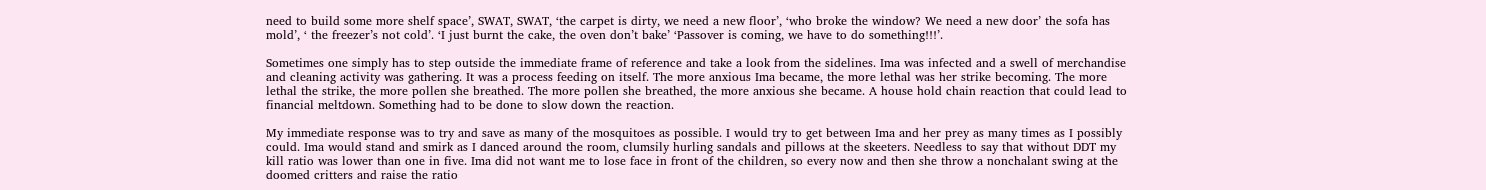need to build some more shelf space’, SWAT, SWAT, ‘the carpet is dirty, we need a new floor’, ‘who broke the window? We need a new door’ the sofa has mold’, ‘ the freezer’s not cold’. ‘I just burnt the cake, the oven don’t bake’ ‘Passover is coming, we have to do something!!!’.

Sometimes one simply has to step outside the immediate frame of reference and take a look from the sidelines. Ima was infected and a swell of merchandise and cleaning activity was gathering. It was a process feeding on itself. The more anxious Ima became, the more lethal was her strike becoming. The more lethal the strike, the more pollen she breathed. The more pollen she breathed, the more anxious she became. A house hold chain reaction that could lead to financial meltdown. Something had to be done to slow down the reaction.

My immediate response was to try and save as many of the mosquitoes as possible. I would try to get between Ima and her prey as many times as I possibly could. Ima would stand and smirk as I danced around the room, clumsily hurling sandals and pillows at the skeeters. Needless to say that without DDT my kill ratio was lower than one in five. Ima did not want me to lose face in front of the children, so every now and then she throw a nonchalant swing at the doomed critters and raise the ratio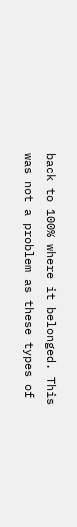back to 100% where it belonged. This was not a problem as these types of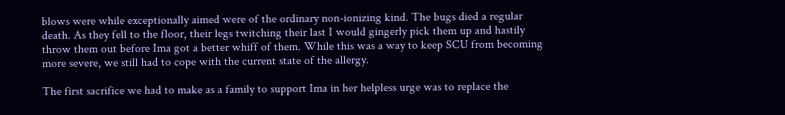blows were while exceptionally aimed were of the ordinary non-ionizing kind. The bugs died a regular death. As they fell to the floor, their legs twitching their last I would gingerly pick them up and hastily throw them out before Ima got a better whiff of them. While this was a way to keep SCU from becoming more severe, we still had to cope with the current state of the allergy.

The first sacrifice we had to make as a family to support Ima in her helpless urge was to replace the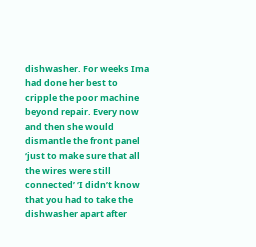dishwasher. For weeks Ima had done her best to cripple the poor machine beyond repair. Every now and then she would dismantle the front panel ‘just to make sure that all the wires were still connected’ ‘I didn’t know that you had to take the dishwasher apart after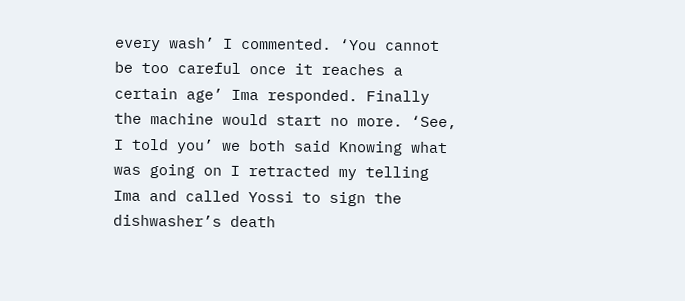every wash’ I commented. ‘You cannot be too careful once it reaches a certain age’ Ima responded. Finally the machine would start no more. ‘See, I told you’ we both said Knowing what was going on I retracted my telling Ima and called Yossi to sign the dishwasher’s death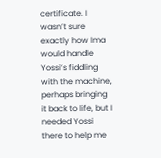certificate. I wasn’t sure exactly how Ima would handle Yossi’s fiddling with the machine, perhaps bringing it back to life, but I needed Yossi there to help me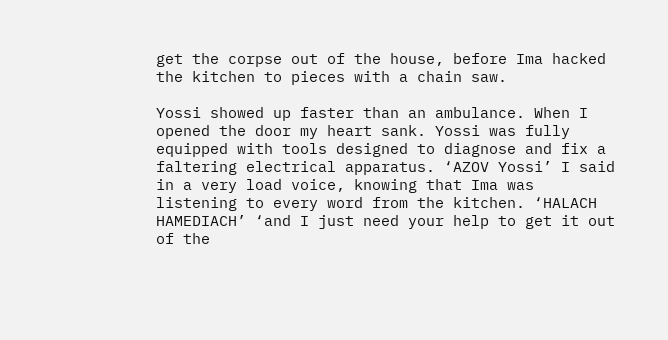get the corpse out of the house, before Ima hacked the kitchen to pieces with a chain saw.

Yossi showed up faster than an ambulance. When I opened the door my heart sank. Yossi was fully equipped with tools designed to diagnose and fix a faltering electrical apparatus. ‘AZOV Yossi’ I said in a very load voice, knowing that Ima was listening to every word from the kitchen. ‘HALACH HAMEDIACH’ ‘and I just need your help to get it out of the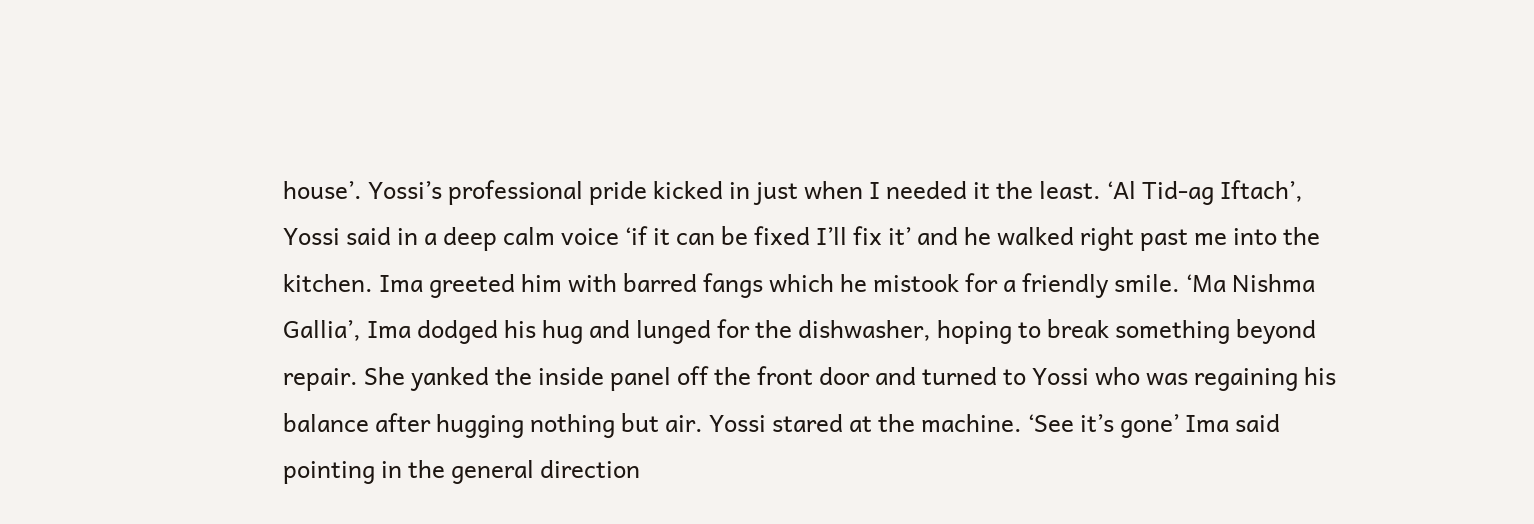house’. Yossi’s professional pride kicked in just when I needed it the least. ‘Al Tid-ag Iftach’, Yossi said in a deep calm voice ‘if it can be fixed I’ll fix it’ and he walked right past me into the kitchen. Ima greeted him with barred fangs which he mistook for a friendly smile. ‘Ma Nishma Gallia’, Ima dodged his hug and lunged for the dishwasher, hoping to break something beyond repair. She yanked the inside panel off the front door and turned to Yossi who was regaining his balance after hugging nothing but air. Yossi stared at the machine. ‘See it’s gone’ Ima said pointing in the general direction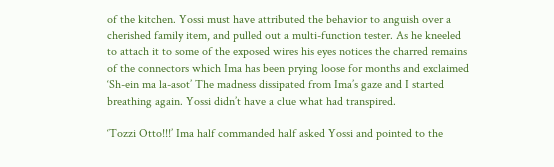of the kitchen. Yossi must have attributed the behavior to anguish over a cherished family item, and pulled out a multi-function tester. As he kneeled to attach it to some of the exposed wires his eyes notices the charred remains of the connectors which Ima has been prying loose for months and exclaimed ‘Sh-ein ma la-asot’ The madness dissipated from Ima’s gaze and I started breathing again. Yossi didn’t have a clue what had transpired.

‘Tozzi Otto!!!’ Ima half commanded half asked Yossi and pointed to the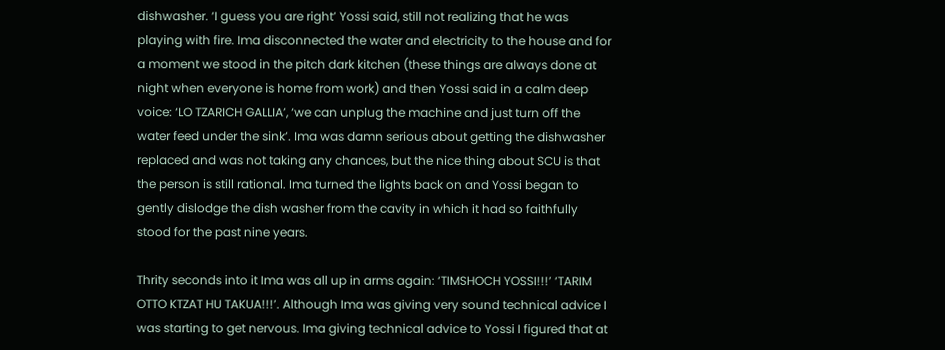dishwasher. ‘I guess you are right’ Yossi said, still not realizing that he was playing with fire. Ima disconnected the water and electricity to the house and for a moment we stood in the pitch dark kitchen (these things are always done at night when everyone is home from work) and then Yossi said in a calm deep voice: ‘LO TZARICH GALLIA’, ‘we can unplug the machine and just turn off the water feed under the sink’. Ima was damn serious about getting the dishwasher replaced and was not taking any chances, but the nice thing about SCU is that the person is still rational. Ima turned the lights back on and Yossi began to gently dislodge the dish washer from the cavity in which it had so faithfully stood for the past nine years.

Thrity seconds into it Ima was all up in arms again: ‘TIMSHOCH YOSSI!!!’ ‘TARIM OTTO KTZAT HU TAKUA!!!’. Although Ima was giving very sound technical advice I was starting to get nervous. Ima giving technical advice to Yossi I figured that at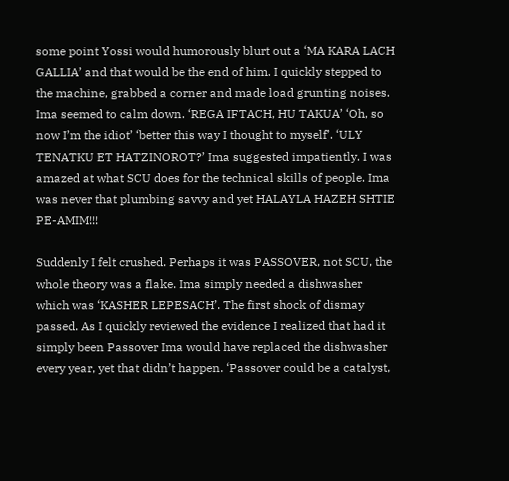some point Yossi would humorously blurt out a ‘MA KARA LACH GALLIA’ and that would be the end of him. I quickly stepped to the machine, grabbed a corner and made load grunting noises. Ima seemed to calm down. ‘REGA IFTACH, HU TAKUA’ ‘Oh, so now I’m the idiot’ ‘better this way I thought to myself’. ‘ULY TENATKU ET HATZINOROT?’ Ima suggested impatiently. I was amazed at what SCU does for the technical skills of people. Ima was never that plumbing savvy and yet HALAYLA HAZEH SHTIE PE-AMIM!!!

Suddenly I felt crushed. Perhaps it was PASSOVER, not SCU, the whole theory was a flake. Ima simply needed a dishwasher which was ‘KASHER LEPESACH’. The first shock of dismay passed. As I quickly reviewed the evidence I realized that had it simply been Passover Ima would have replaced the dishwasher every year, yet that didn’t happen. ‘Passover could be a catalyst,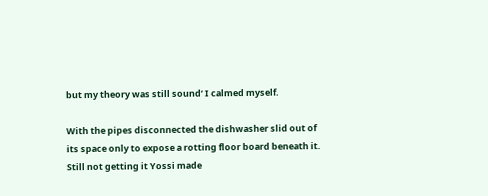but my theory was still sound’ I calmed myself.

With the pipes disconnected the dishwasher slid out of its space only to expose a rotting floor board beneath it. Still not getting it Yossi made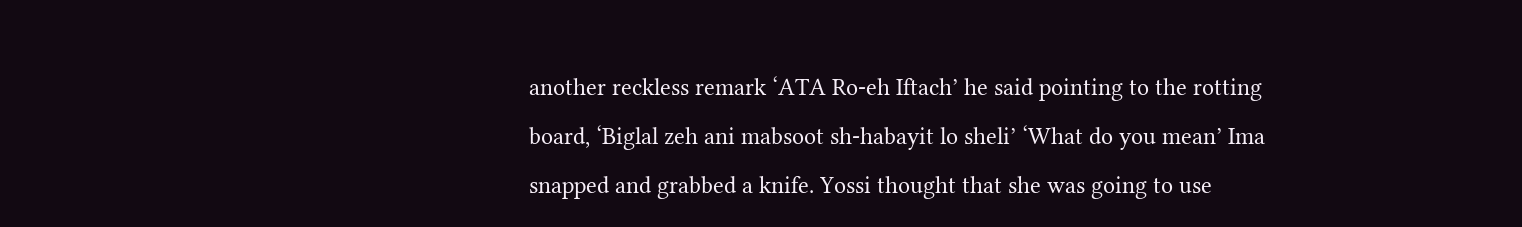another reckless remark ‘ATA Ro-eh Iftach’ he said pointing to the rotting board, ‘Biglal zeh ani mabsoot sh-habayit lo sheli’ ‘What do you mean’ Ima snapped and grabbed a knife. Yossi thought that she was going to use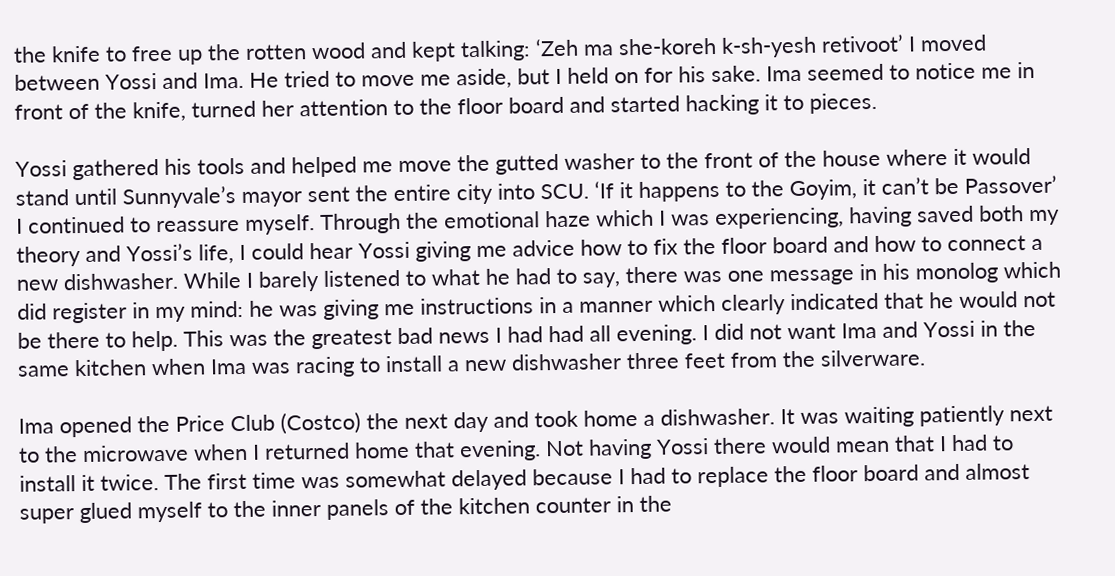the knife to free up the rotten wood and kept talking: ‘Zeh ma she-koreh k-sh-yesh retivoot’ I moved between Yossi and Ima. He tried to move me aside, but I held on for his sake. Ima seemed to notice me in front of the knife, turned her attention to the floor board and started hacking it to pieces.

Yossi gathered his tools and helped me move the gutted washer to the front of the house where it would stand until Sunnyvale’s mayor sent the entire city into SCU. ‘If it happens to the Goyim, it can’t be Passover’ I continued to reassure myself. Through the emotional haze which I was experiencing, having saved both my theory and Yossi’s life, I could hear Yossi giving me advice how to fix the floor board and how to connect a new dishwasher. While I barely listened to what he had to say, there was one message in his monolog which did register in my mind: he was giving me instructions in a manner which clearly indicated that he would not be there to help. This was the greatest bad news I had had all evening. I did not want Ima and Yossi in the same kitchen when Ima was racing to install a new dishwasher three feet from the silverware.

Ima opened the Price Club (Costco) the next day and took home a dishwasher. It was waiting patiently next to the microwave when I returned home that evening. Not having Yossi there would mean that I had to install it twice. The first time was somewhat delayed because I had to replace the floor board and almost super glued myself to the inner panels of the kitchen counter in the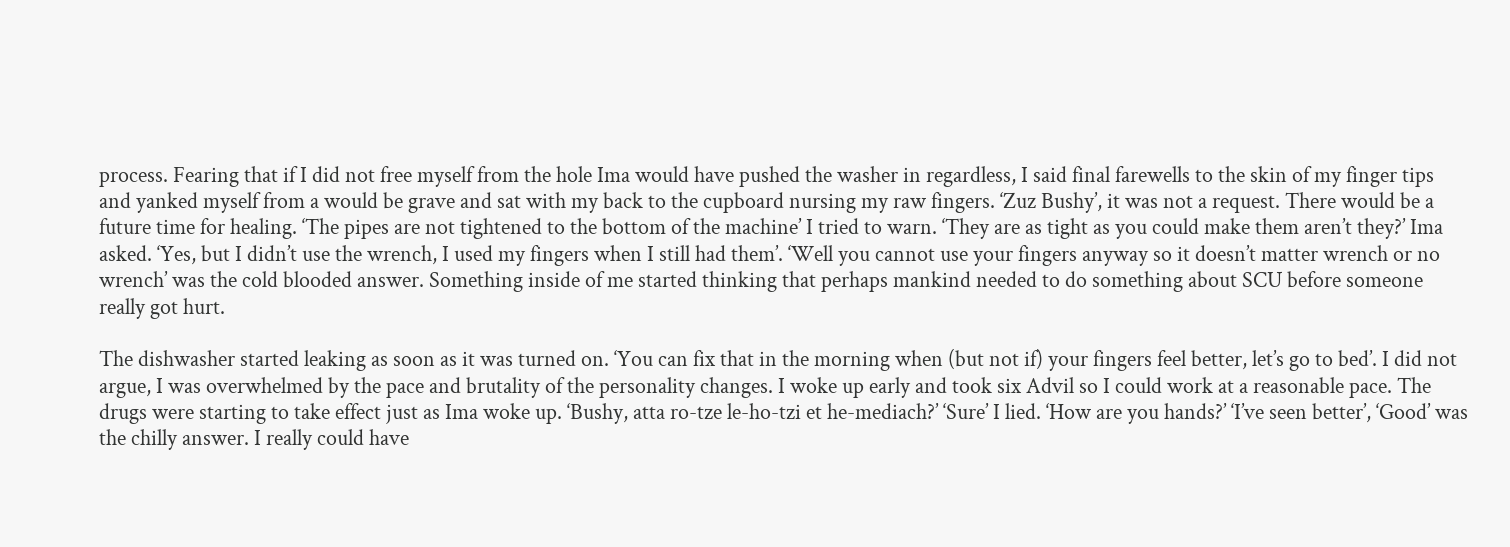process. Fearing that if I did not free myself from the hole Ima would have pushed the washer in regardless, I said final farewells to the skin of my finger tips and yanked myself from a would be grave and sat with my back to the cupboard nursing my raw fingers. ‘Zuz Bushy’, it was not a request. There would be a future time for healing. ‘The pipes are not tightened to the bottom of the machine’ I tried to warn. ‘They are as tight as you could make them aren’t they?’ Ima asked. ‘Yes, but I didn’t use the wrench, I used my fingers when I still had them’. ‘Well you cannot use your fingers anyway so it doesn’t matter wrench or no wrench’ was the cold blooded answer. Something inside of me started thinking that perhaps mankind needed to do something about SCU before someone really got hurt.

The dishwasher started leaking as soon as it was turned on. ‘You can fix that in the morning when (but not if) your fingers feel better, let’s go to bed’. I did not argue, I was overwhelmed by the pace and brutality of the personality changes. I woke up early and took six Advil so I could work at a reasonable pace. The drugs were starting to take effect just as Ima woke up. ‘Bushy, atta ro-tze le-ho-tzi et he-mediach?’ ‘Sure’ I lied. ‘How are you hands?’ ‘I’ve seen better’, ‘Good’ was the chilly answer. I really could have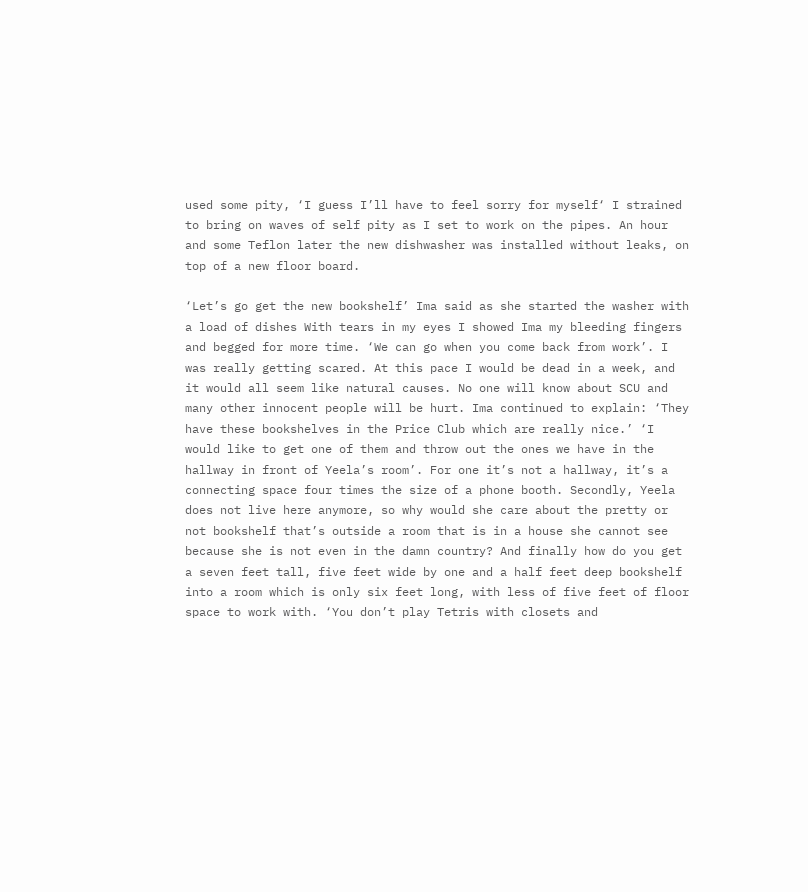used some pity, ‘I guess I’ll have to feel sorry for myself‘ I strained to bring on waves of self pity as I set to work on the pipes. An hour and some Teflon later the new dishwasher was installed without leaks, on top of a new floor board.

‘Let’s go get the new bookshelf’ Ima said as she started the washer with a load of dishes With tears in my eyes I showed Ima my bleeding fingers and begged for more time. ‘We can go when you come back from work’. I was really getting scared. At this pace I would be dead in a week, and it would all seem like natural causes. No one will know about SCU and many other innocent people will be hurt. Ima continued to explain: ‘They have these bookshelves in the Price Club which are really nice.’ ‘I would like to get one of them and throw out the ones we have in the hallway in front of Yeela’s room’. For one it’s not a hallway, it’s a connecting space four times the size of a phone booth. Secondly, Yeela does not live here anymore, so why would she care about the pretty or not bookshelf that’s outside a room that is in a house she cannot see because she is not even in the damn country? And finally how do you get a seven feet tall, five feet wide by one and a half feet deep bookshelf into a room which is only six feet long, with less of five feet of floor space to work with. ‘You don’t play Tetris with closets and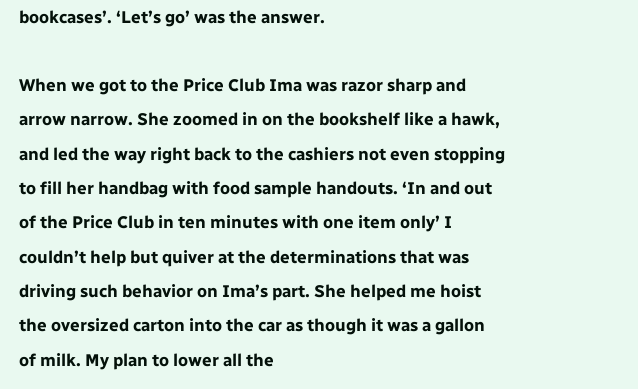bookcases’. ‘Let’s go’ was the answer.

When we got to the Price Club Ima was razor sharp and arrow narrow. She zoomed in on the bookshelf like a hawk, and led the way right back to the cashiers not even stopping to fill her handbag with food sample handouts. ‘In and out of the Price Club in ten minutes with one item only’ I couldn’t help but quiver at the determinations that was driving such behavior on Ima’s part. She helped me hoist the oversized carton into the car as though it was a gallon of milk. My plan to lower all the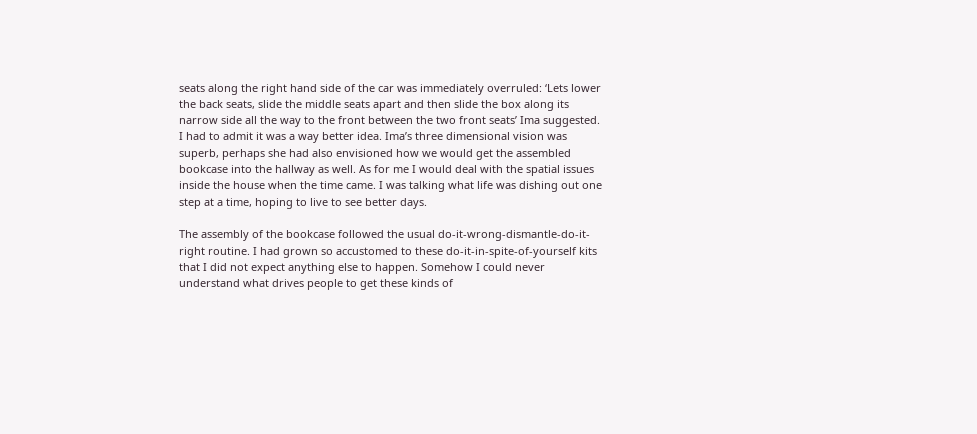seats along the right hand side of the car was immediately overruled: ‘Lets lower the back seats, slide the middle seats apart and then slide the box along its narrow side all the way to the front between the two front seats’ Ima suggested. I had to admit it was a way better idea. Ima’s three dimensional vision was superb, perhaps she had also envisioned how we would get the assembled bookcase into the hallway as well. As for me I would deal with the spatial issues inside the house when the time came. I was talking what life was dishing out one step at a time, hoping to live to see better days.

The assembly of the bookcase followed the usual do-it-wrong-dismantle-do-it-right routine. I had grown so accustomed to these do-it-in-spite-of-yourself kits that I did not expect anything else to happen. Somehow I could never understand what drives people to get these kinds of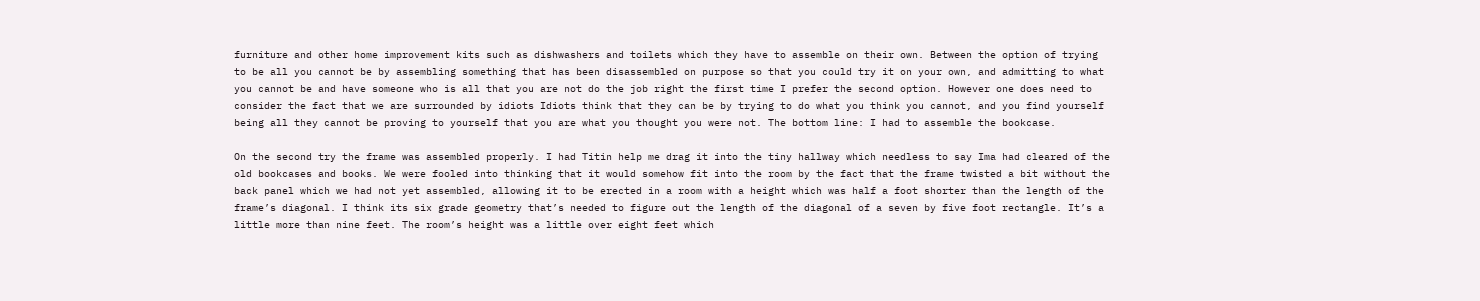furniture and other home improvement kits such as dishwashers and toilets which they have to assemble on their own. Between the option of trying to be all you cannot be by assembling something that has been disassembled on purpose so that you could try it on your own, and admitting to what you cannot be and have someone who is all that you are not do the job right the first time I prefer the second option. However one does need to consider the fact that we are surrounded by idiots Idiots think that they can be by trying to do what you think you cannot, and you find yourself being all they cannot be proving to yourself that you are what you thought you were not. The bottom line: I had to assemble the bookcase.

On the second try the frame was assembled properly. I had Titin help me drag it into the tiny hallway which needless to say Ima had cleared of the old bookcases and books. We were fooled into thinking that it would somehow fit into the room by the fact that the frame twisted a bit without the back panel which we had not yet assembled, allowing it to be erected in a room with a height which was half a foot shorter than the length of the frame’s diagonal. I think its six grade geometry that’s needed to figure out the length of the diagonal of a seven by five foot rectangle. It’s a little more than nine feet. The room’s height was a little over eight feet which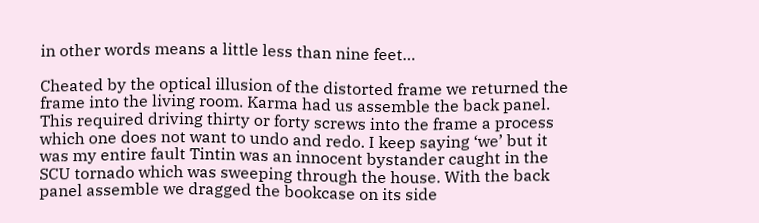in other words means a little less than nine feet…

Cheated by the optical illusion of the distorted frame we returned the frame into the living room. Karma had us assemble the back panel. This required driving thirty or forty screws into the frame a process which one does not want to undo and redo. I keep saying ‘we’ but it was my entire fault Tintin was an innocent bystander caught in the SCU tornado which was sweeping through the house. With the back panel assemble we dragged the bookcase on its side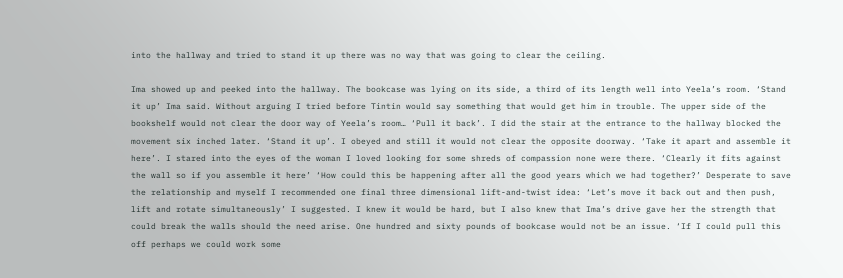into the hallway and tried to stand it up there was no way that was going to clear the ceiling.

Ima showed up and peeked into the hallway. The bookcase was lying on its side, a third of its length well into Yeela’s room. ‘Stand it up’ Ima said. Without arguing I tried before Tintin would say something that would get him in trouble. The upper side of the bookshelf would not clear the door way of Yeela’s room… ‘Pull it back’. I did the stair at the entrance to the hallway blocked the movement six inched later. ‘Stand it up’. I obeyed and still it would not clear the opposite doorway. ‘Take it apart and assemble it here’. I stared into the eyes of the woman I loved looking for some shreds of compassion none were there. ‘Clearly it fits against the wall so if you assemble it here’ ‘How could this be happening after all the good years which we had together?’ Desperate to save the relationship and myself I recommended one final three dimensional lift-and-twist idea: ‘Let’s move it back out and then push, lift and rotate simultaneously’ I suggested. I knew it would be hard, but I also knew that Ima’s drive gave her the strength that could break the walls should the need arise. One hundred and sixty pounds of bookcase would not be an issue. ‘If I could pull this off perhaps we could work some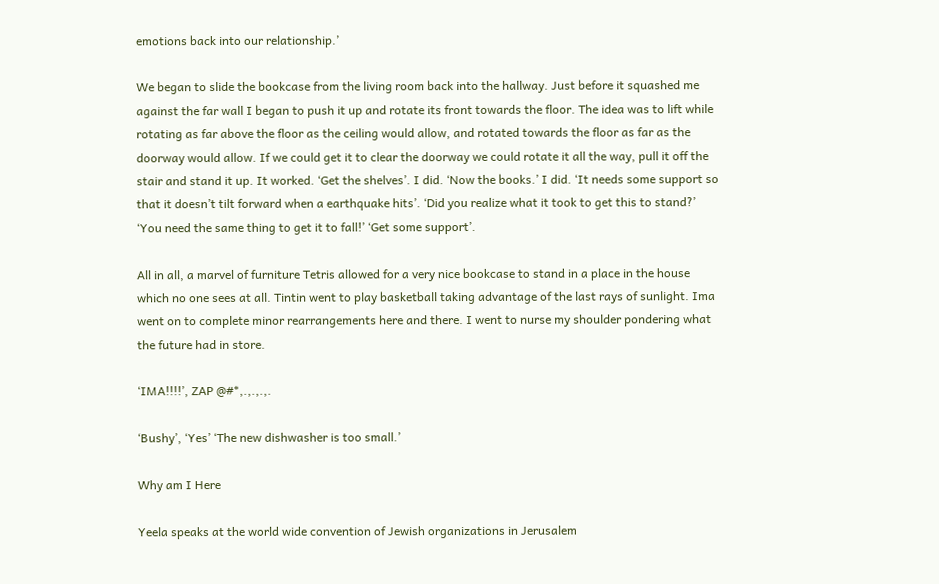emotions back into our relationship.’

We began to slide the bookcase from the living room back into the hallway. Just before it squashed me against the far wall I began to push it up and rotate its front towards the floor. The idea was to lift while rotating as far above the floor as the ceiling would allow, and rotated towards the floor as far as the doorway would allow. If we could get it to clear the doorway we could rotate it all the way, pull it off the stair and stand it up. It worked. ‘Get the shelves’. I did. ‘Now the books.’ I did. ‘It needs some support so that it doesn’t tilt forward when a earthquake hits’. ‘Did you realize what it took to get this to stand?’ ‘You need the same thing to get it to fall!’ ‘Get some support’.

All in all, a marvel of furniture Tetris allowed for a very nice bookcase to stand in a place in the house which no one sees at all. Tintin went to play basketball taking advantage of the last rays of sunlight. Ima went on to complete minor rearrangements here and there. I went to nurse my shoulder pondering what the future had in store.

‘IMA!!!!’, ZAP @#*,.,.,.,.

‘Bushy’, ‘Yes’ ‘The new dishwasher is too small.’

Why am I Here

Yeela speaks at the world wide convention of Jewish organizations in Jerusalem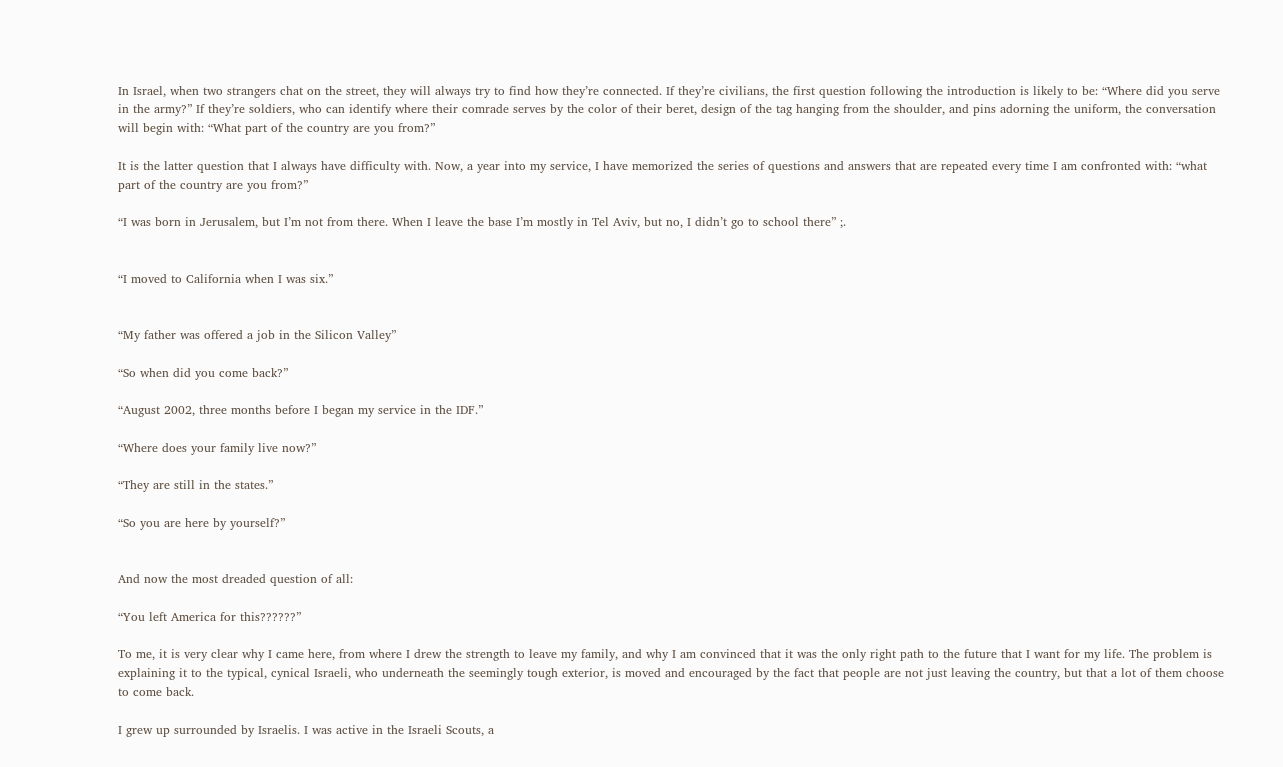In Israel, when two strangers chat on the street, they will always try to find how they’re connected. If they’re civilians, the first question following the introduction is likely to be: “Where did you serve in the army?” If they’re soldiers, who can identify where their comrade serves by the color of their beret, design of the tag hanging from the shoulder, and pins adorning the uniform, the conversation will begin with: “What part of the country are you from?”

It is the latter question that I always have difficulty with. Now, a year into my service, I have memorized the series of questions and answers that are repeated every time I am confronted with: “what part of the country are you from?”

“I was born in Jerusalem, but I’m not from there. When I leave the base I’m mostly in Tel Aviv, but no, I didn’t go to school there” ;.


“I moved to California when I was six.”


“My father was offered a job in the Silicon Valley”

“So when did you come back?”

“August 2002, three months before I began my service in the IDF.”

“Where does your family live now?”

“They are still in the states.”

“So you are here by yourself?”


And now the most dreaded question of all:

“You left America for this??????”

To me, it is very clear why I came here, from where I drew the strength to leave my family, and why I am convinced that it was the only right path to the future that I want for my life. The problem is explaining it to the typical, cynical Israeli, who underneath the seemingly tough exterior, is moved and encouraged by the fact that people are not just leaving the country, but that a lot of them choose to come back.

I grew up surrounded by Israelis. I was active in the Israeli Scouts, a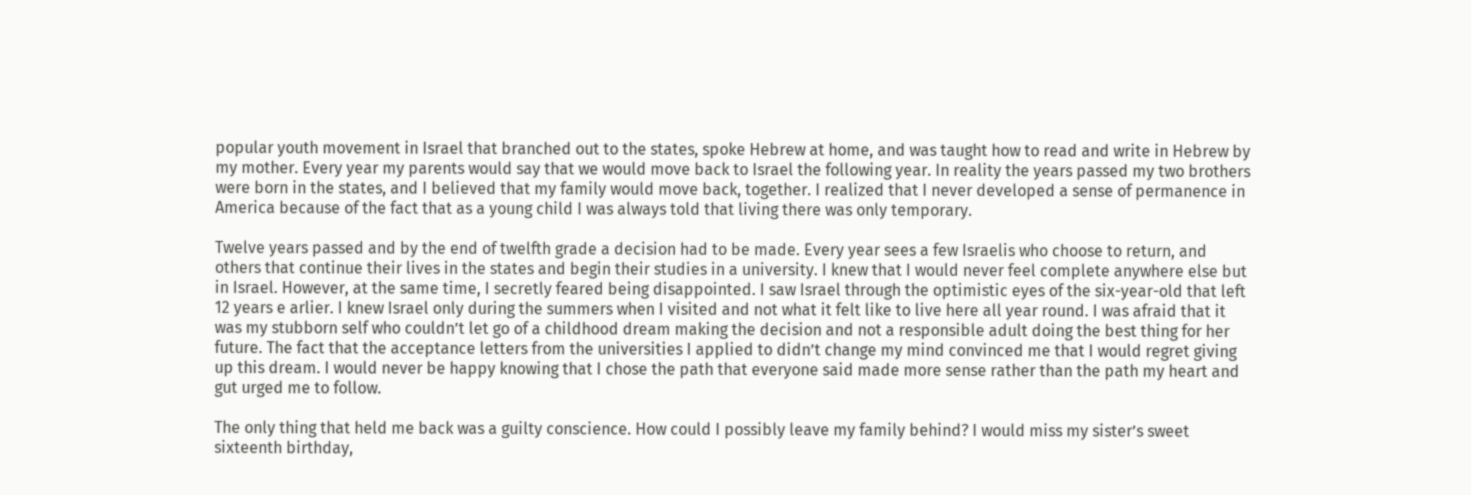popular youth movement in Israel that branched out to the states, spoke Hebrew at home, and was taught how to read and write in Hebrew by my mother. Every year my parents would say that we would move back to Israel the following year. In reality the years passed my two brothers were born in the states, and I believed that my family would move back, together. I realized that I never developed a sense of permanence in America because of the fact that as a young child I was always told that living there was only temporary.

Twelve years passed and by the end of twelfth grade a decision had to be made. Every year sees a few Israelis who choose to return, and others that continue their lives in the states and begin their studies in a university. I knew that I would never feel complete anywhere else but in Israel. However, at the same time, I secretly feared being disappointed. I saw Israel through the optimistic eyes of the six-year-old that left 12 years e arlier. I knew Israel only during the summers when I visited and not what it felt like to live here all year round. I was afraid that it was my stubborn self who couldn’t let go of a childhood dream making the decision and not a responsible adult doing the best thing for her future. The fact that the acceptance letters from the universities I applied to didn’t change my mind convinced me that I would regret giving up this dream. I would never be happy knowing that I chose the path that everyone said made more sense rather than the path my heart and gut urged me to follow.

The only thing that held me back was a guilty conscience. How could I possibly leave my family behind? I would miss my sister’s sweet sixteenth birthday,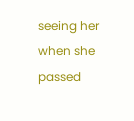seeing her when she passed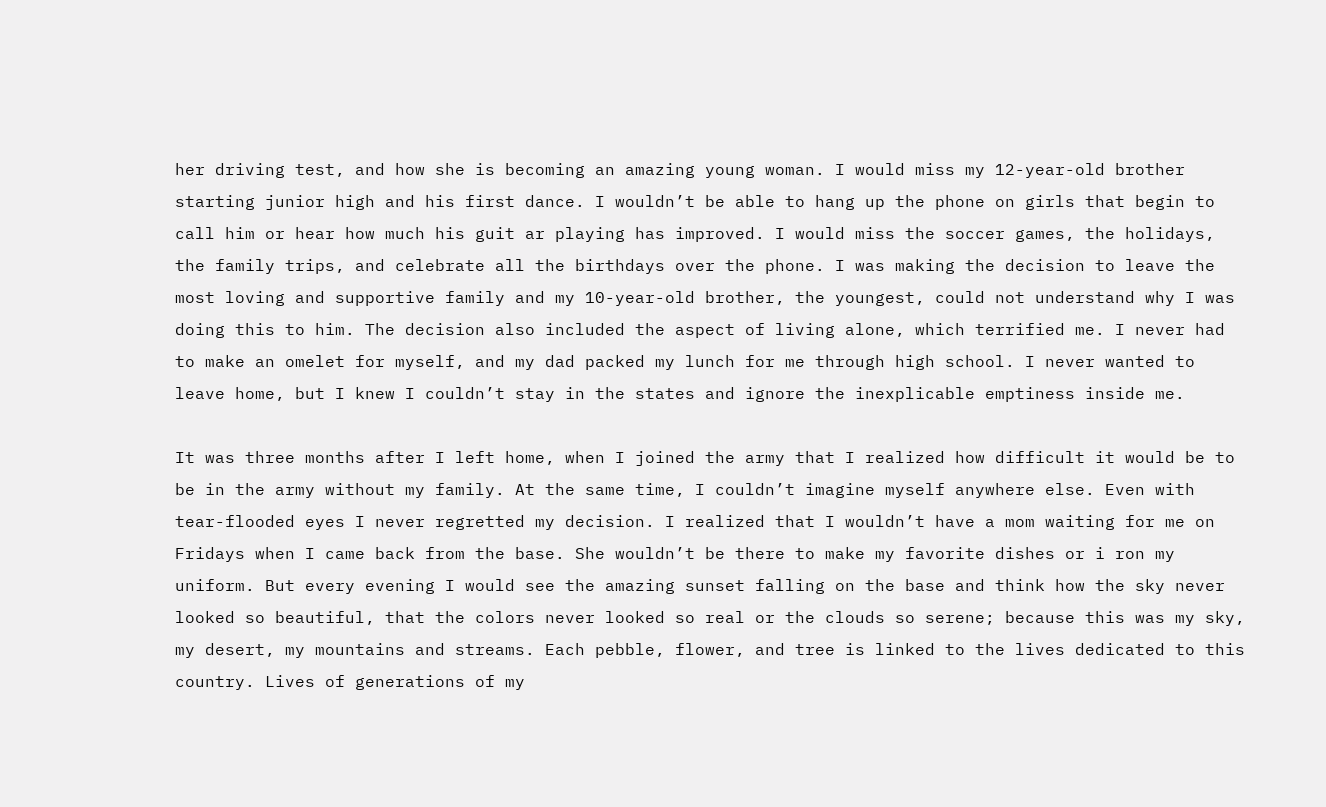her driving test, and how she is becoming an amazing young woman. I would miss my 12-year-old brother starting junior high and his first dance. I wouldn’t be able to hang up the phone on girls that begin to call him or hear how much his guit ar playing has improved. I would miss the soccer games, the holidays, the family trips, and celebrate all the birthdays over the phone. I was making the decision to leave the most loving and supportive family and my 10-year-old brother, the youngest, could not understand why I was doing this to him. The decision also included the aspect of living alone, which terrified me. I never had to make an omelet for myself, and my dad packed my lunch for me through high school. I never wanted to leave home, but I knew I couldn’t stay in the states and ignore the inexplicable emptiness inside me.

It was three months after I left home, when I joined the army that I realized how difficult it would be to be in the army without my family. At the same time, I couldn’t imagine myself anywhere else. Even with tear-flooded eyes I never regretted my decision. I realized that I wouldn’t have a mom waiting for me on Fridays when I came back from the base. She wouldn’t be there to make my favorite dishes or i ron my uniform. But every evening I would see the amazing sunset falling on the base and think how the sky never looked so beautiful, that the colors never looked so real or the clouds so serene; because this was my sky, my desert, my mountains and streams. Each pebble, flower, and tree is linked to the lives dedicated to this country. Lives of generations of my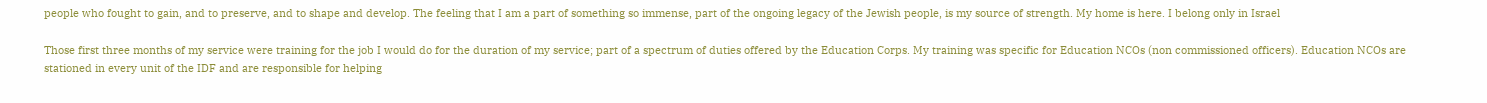people who fought to gain, and to preserve, and to shape and develop. The feeling that I am a part of something so immense, part of the ongoing legacy of the Jewish people, is my source of strength. My home is here. I belong only in Israel

Those first three months of my service were training for the job I would do for the duration of my service; part of a spectrum of duties offered by the Education Corps. My training was specific for Education NCOs (non commissioned officers). Education NCOs are stationed in every unit of the IDF and are responsible for helping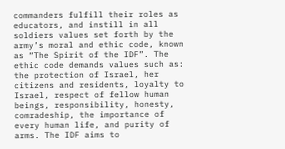commanders fulfill their roles as educators, and instill in all soldiers values set forth by the army’s moral and ethic code, known as “The Spirit of the IDF”. The ethic code demands values such as: the protection of Israel, her citizens and residents, loyalty to Israel, respect of fellow human beings, responsibility, honesty, comradeship, the importance of every human life, and purity of arms. The IDF aims to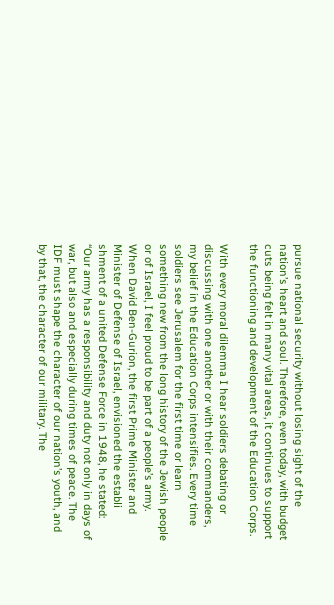pursue national security without losing sight of the nation’s heart and soul. Therefore, even today, with budget cuts being felt in many vital areas, it continues to support the functioning and development of the Education Corps.

With every moral dilemma I hear soldiers debating or discussing with one another or with their commanders, my belief in the Education Corps intensifies. Every time soldiers see Jerusalem for the first time or learn something new from the long history of the Jewish people or of Israel, I feel proud to be part of a people’s army. When David Ben-Gurion, the first Prime Minister and Minister of Defense of Israel, envisioned the establi shment of a united Defense Force in 1948, he stated: “Our army has a responsibility and duty not only in days of war, but also and especially during times of peace. The IDF must shape the character of our nation’s youth, and by that, the character of our military. The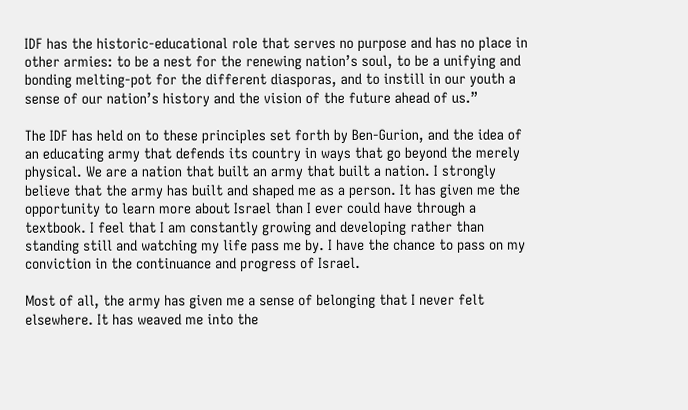IDF has the historic-educational role that serves no purpose and has no place in other armies: to be a nest for the renewing nation’s soul, to be a unifying and bonding melting-pot for the different diasporas, and to instill in our youth a sense of our nation’s history and the vision of the future ahead of us.”

The IDF has held on to these principles set forth by Ben-Gurion, and the idea of an educating army that defends its country in ways that go beyond the merely physical. We are a nation that built an army that built a nation. I strongly believe that the army has built and shaped me as a person. It has given me the opportunity to learn more about Israel than I ever could have through a textbook. I feel that I am constantly growing and developing rather than standing still and watching my life pass me by. I have the chance to pass on my conviction in the continuance and progress of Israel.

Most of all, the army has given me a sense of belonging that I never felt elsewhere. It has weaved me into the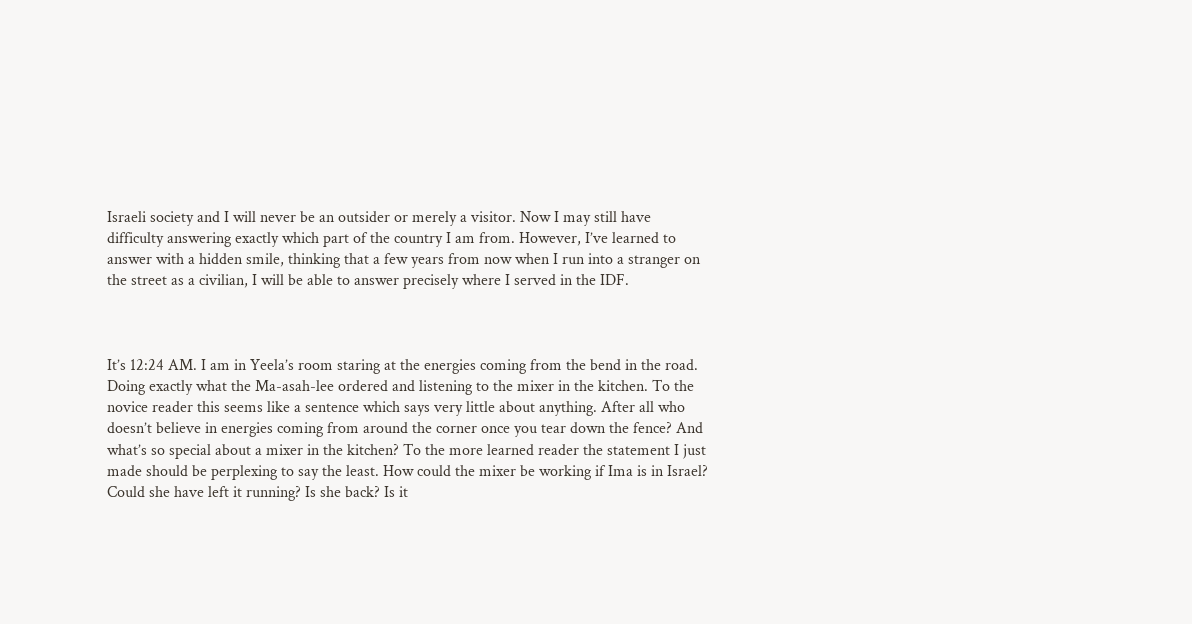Israeli society and I will never be an outsider or merely a visitor. Now I may still have difficulty answering exactly which part of the country I am from. However, I’ve learned to answer with a hidden smile, thinking that a few years from now when I run into a stranger on the street as a civilian, I will be able to answer precisely where I served in the IDF.



It’s 12:24 AM. I am in Yeela’s room staring at the energies coming from the bend in the road. Doing exactly what the Ma-asah-lee ordered and listening to the mixer in the kitchen. To the novice reader this seems like a sentence which says very little about anything. After all who doesn’t believe in energies coming from around the corner once you tear down the fence? And what’s so special about a mixer in the kitchen? To the more learned reader the statement I just made should be perplexing to say the least. How could the mixer be working if Ima is in Israel? Could she have left it running? Is she back? Is it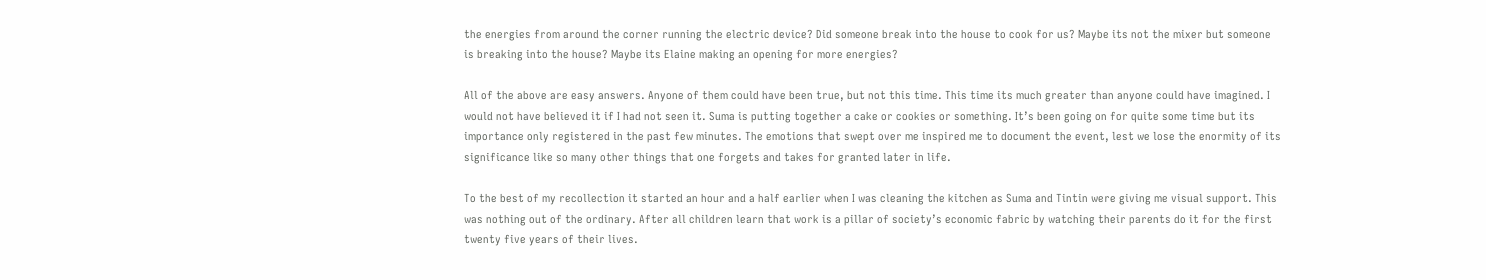the energies from around the corner running the electric device? Did someone break into the house to cook for us? Maybe its not the mixer but someone is breaking into the house? Maybe its Elaine making an opening for more energies?

All of the above are easy answers. Anyone of them could have been true, but not this time. This time its much greater than anyone could have imagined. I would not have believed it if I had not seen it. Suma is putting together a cake or cookies or something. It’s been going on for quite some time but its importance only registered in the past few minutes. The emotions that swept over me inspired me to document the event, lest we lose the enormity of its significance like so many other things that one forgets and takes for granted later in life.

To the best of my recollection it started an hour and a half earlier when I was cleaning the kitchen as Suma and Tintin were giving me visual support. This was nothing out of the ordinary. After all children learn that work is a pillar of society’s economic fabric by watching their parents do it for the first twenty five years of their lives.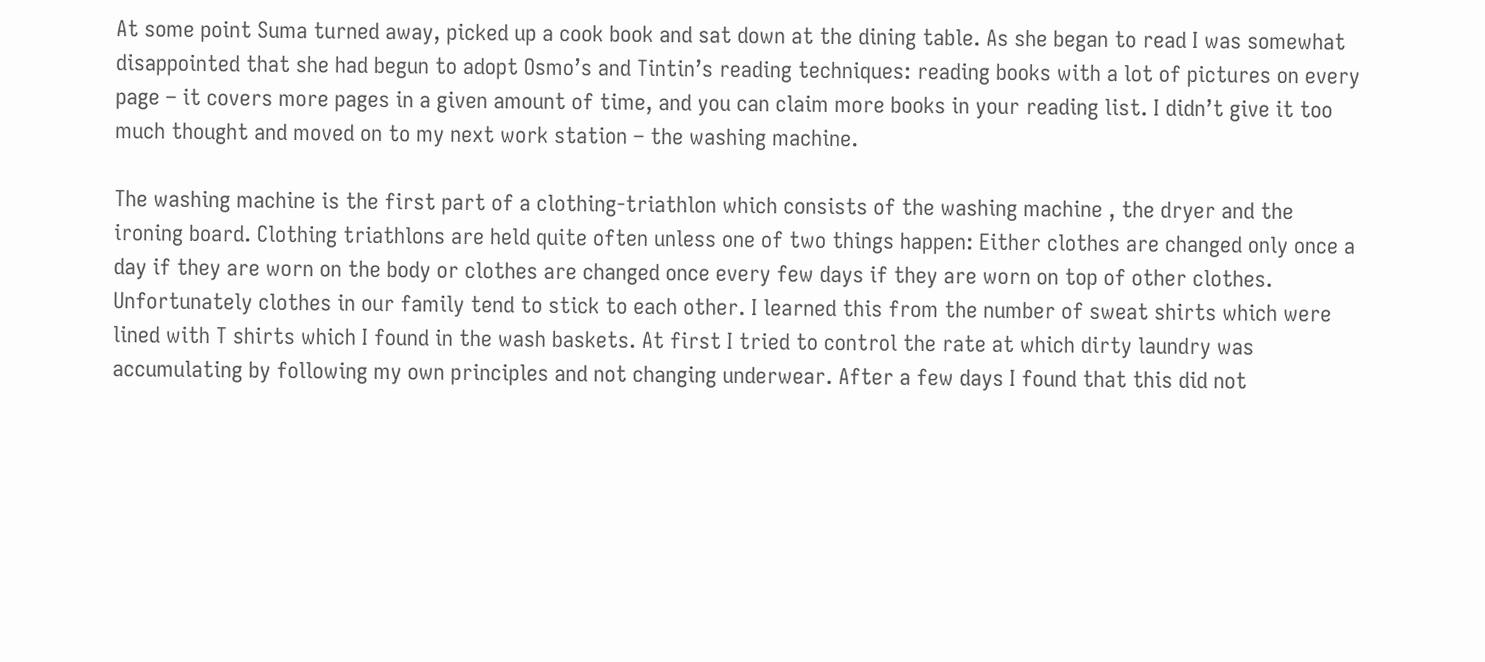At some point Suma turned away, picked up a cook book and sat down at the dining table. As she began to read I was somewhat disappointed that she had begun to adopt Osmo’s and Tintin’s reading techniques: reading books with a lot of pictures on every page – it covers more pages in a given amount of time, and you can claim more books in your reading list. I didn’t give it too much thought and moved on to my next work station – the washing machine.

The washing machine is the first part of a clothing-triathlon which consists of the washing machine , the dryer and the ironing board. Clothing triathlons are held quite often unless one of two things happen: Either clothes are changed only once a day if they are worn on the body or clothes are changed once every few days if they are worn on top of other clothes. Unfortunately clothes in our family tend to stick to each other. I learned this from the number of sweat shirts which were lined with T shirts which I found in the wash baskets. At first I tried to control the rate at which dirty laundry was accumulating by following my own principles and not changing underwear. After a few days I found that this did not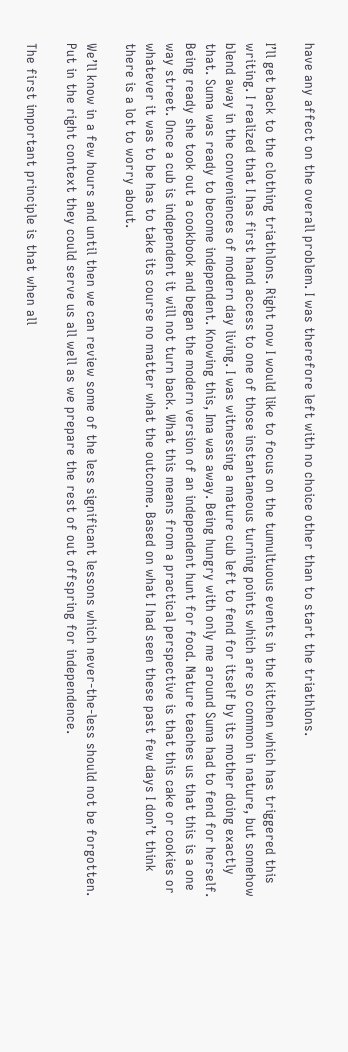have any affect on the overall problem. I was therefore left with no choice other than to start the triathlons.

I’ll get back to the clothing triathlons. Right now I would like to focus on the tumultuous events in the kitchen which has triggered this writing. I realized that I has first hand access to one of those instantaneous turning points which are so common in nature, but somehow blend away in the conveniences of modern day living. I was witnessing a mature cub left to fend for itself by its mother doing exactly that. Suma was ready to become independent. Knowing this, Ima was away. Being hungry with only me around Suma had to fend for herself. Being ready she took out a cookbook and began the modern version of an independent hunt for food. Nature teaches us that this is a one way street. Once a cub is independent it will not turn back. What this means from a practical perspective is that this cake or cookies or whatever it was to be has to take its course no matter what the outcome. Based on what I had seen these past few days I don’t think there is a lot to worry about.

We’ll know in a few hours and until then we can review some of the less significant lessons which never-the-less should not be forgotten. Put in the right context they could serve us all well as we prepare the rest of out offspring for independence.

The first important principle is that when all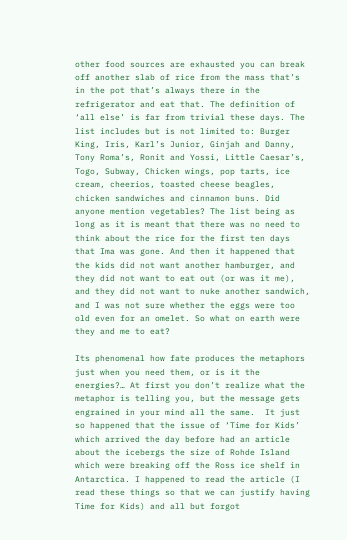other food sources are exhausted you can break off another slab of rice from the mass that’s in the pot that’s always there in the refrigerator and eat that. The definition of ‘all else’ is far from trivial these days. The list includes but is not limited to: Burger King, Iris, Karl’s Junior, Ginjah and Danny, Tony Roma’s, Ronit and Yossi, Little Caesar’s, Togo, Subway, Chicken wings, pop tarts, ice cream, cheerios, toasted cheese beagles, chicken sandwiches and cinnamon buns. Did anyone mention vegetables? The list being as long as it is meant that there was no need to think about the rice for the first ten days that Ima was gone. And then it happened that the kids did not want another hamburger, and they did not want to eat out (or was it me), and they did not want to nuke another sandwich, and I was not sure whether the eggs were too old even for an omelet. So what on earth were they and me to eat?

Its phenomenal how fate produces the metaphors just when you need them, or is it the energies?… At first you don’t realize what the metaphor is telling you, but the message gets engrained in your mind all the same.  It just so happened that the issue of ‘Time for Kids’ which arrived the day before had an article about the icebergs the size of Rohde Island which were breaking off the Ross ice shelf in Antarctica. I happened to read the article (I read these things so that we can justify having Time for Kids) and all but forgot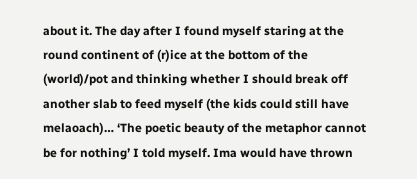about it. The day after I found myself staring at the round continent of (r)ice at the bottom of the (world)/pot and thinking whether I should break off another slab to feed myself (the kids could still have melaoach)… ‘The poetic beauty of the metaphor cannot be for nothing’ I told myself. Ima would have thrown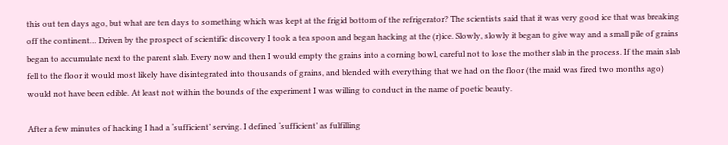this out ten days ago, but what are ten days to something which was kept at the frigid bottom of the refrigerator? The scientists said that it was very good ice that was breaking off the continent… Driven by the prospect of scientific discovery I took a tea spoon and began hacking at the (r)ice. Slowly, slowly it began to give way and a small pile of grains began to accumulate next to the parent slab. Every now and then I would empty the grains into a corning bowl, careful not to lose the mother slab in the process. If the main slab fell to the floor it would most likely have disintegrated into thousands of grains, and blended with everything that we had on the floor (the maid was fired two months ago) would not have been edible. At least not within the bounds of the experiment I was willing to conduct in the name of poetic beauty.

After a few minutes of hacking I had a ‘sufficient’ serving. I defined ‘sufficient’ as fulfilling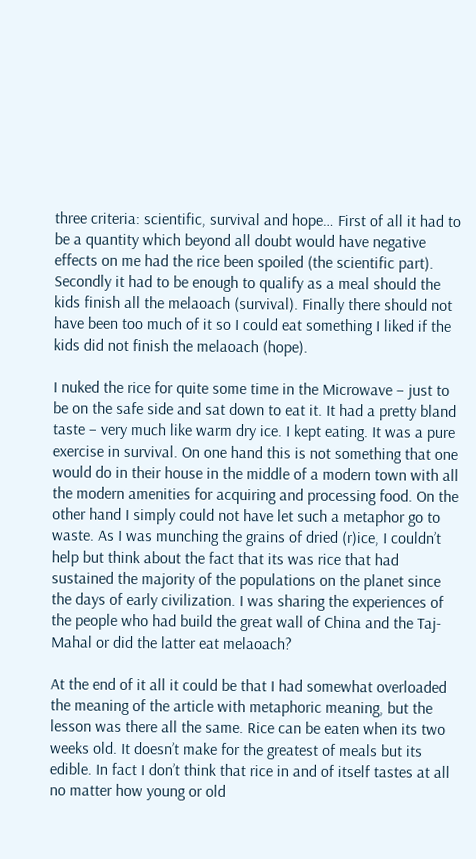three criteria: scientific, survival and hope… First of all it had to be a quantity which beyond all doubt would have negative effects on me had the rice been spoiled (the scientific part). Secondly it had to be enough to qualify as a meal should the kids finish all the melaoach (survival). Finally there should not have been too much of it so I could eat something I liked if the kids did not finish the melaoach (hope).

I nuked the rice for quite some time in the Microwave – just to be on the safe side and sat down to eat it. It had a pretty bland taste – very much like warm dry ice. I kept eating. It was a pure exercise in survival. On one hand this is not something that one would do in their house in the middle of a modern town with all the modern amenities for acquiring and processing food. On the other hand I simply could not have let such a metaphor go to waste. As I was munching the grains of dried (r)ice, I couldn’t help but think about the fact that its was rice that had sustained the majority of the populations on the planet since the days of early civilization. I was sharing the experiences of the people who had build the great wall of China and the Taj-Mahal or did the latter eat melaoach?

At the end of it all it could be that I had somewhat overloaded the meaning of the article with metaphoric meaning, but the lesson was there all the same. Rice can be eaten when its two weeks old. It doesn’t make for the greatest of meals but its edible. In fact I don’t think that rice in and of itself tastes at all no matter how young or old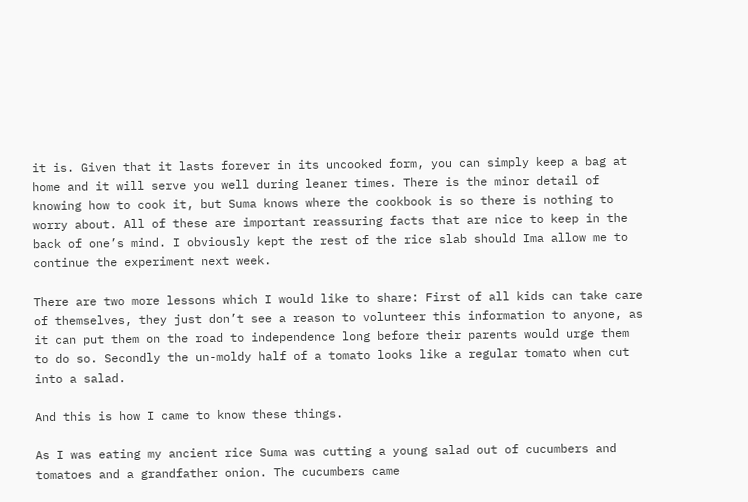it is. Given that it lasts forever in its uncooked form, you can simply keep a bag at home and it will serve you well during leaner times. There is the minor detail of knowing how to cook it, but Suma knows where the cookbook is so there is nothing to worry about. All of these are important reassuring facts that are nice to keep in the back of one’s mind. I obviously kept the rest of the rice slab should Ima allow me to continue the experiment next week.

There are two more lessons which I would like to share: First of all kids can take care of themselves, they just don’t see a reason to volunteer this information to anyone, as it can put them on the road to independence long before their parents would urge them to do so. Secondly the un-moldy half of a tomato looks like a regular tomato when cut into a salad.

And this is how I came to know these things.

As I was eating my ancient rice Suma was cutting a young salad out of cucumbers and  tomatoes and a grandfather onion. The cucumbers came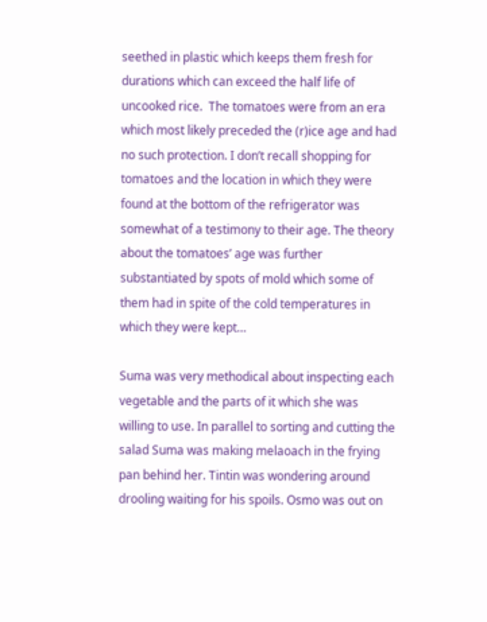seethed in plastic which keeps them fresh for durations which can exceed the half life of uncooked rice.  The tomatoes were from an era which most likely preceded the (r)ice age and had no such protection. I don’t recall shopping for tomatoes and the location in which they were found at the bottom of the refrigerator was somewhat of a testimony to their age. The theory about the tomatoes’ age was further substantiated by spots of mold which some of them had in spite of the cold temperatures in which they were kept…

Suma was very methodical about inspecting each vegetable and the parts of it which she was willing to use. In parallel to sorting and cutting the salad Suma was making melaoach in the frying pan behind her. Tintin was wondering around drooling waiting for his spoils. Osmo was out on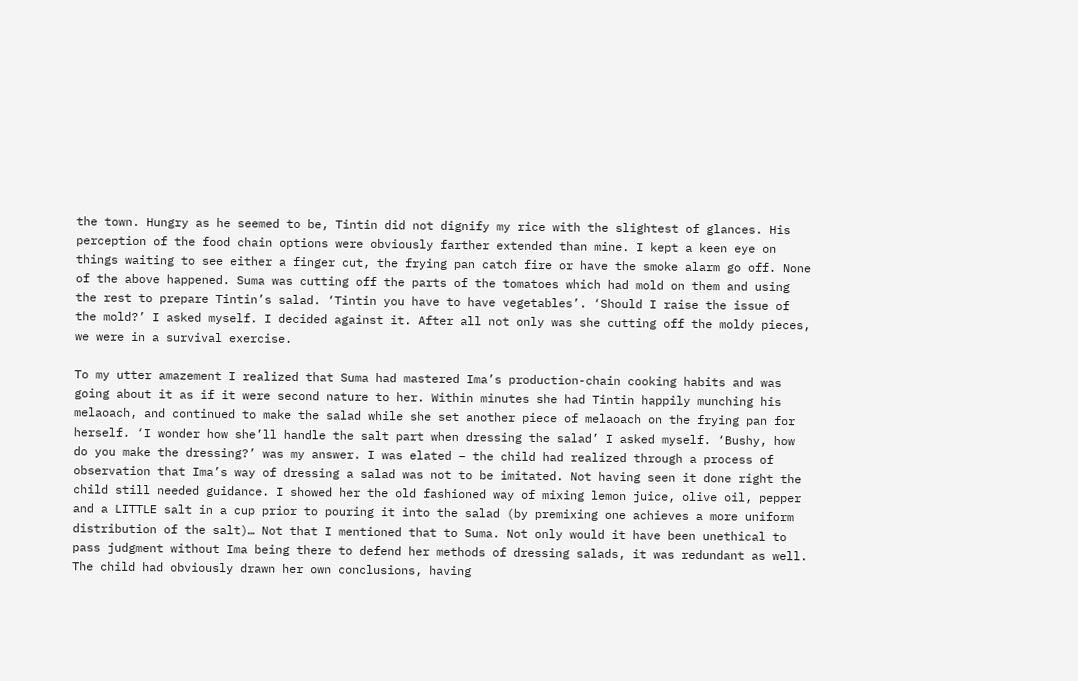the town. Hungry as he seemed to be, Tintin did not dignify my rice with the slightest of glances. His perception of the food chain options were obviously farther extended than mine. I kept a keen eye on things waiting to see either a finger cut, the frying pan catch fire or have the smoke alarm go off. None of the above happened. Suma was cutting off the parts of the tomatoes which had mold on them and using the rest to prepare Tintin’s salad. ‘Tintin you have to have vegetables’. ‘Should I raise the issue of the mold?’ I asked myself. I decided against it. After all not only was she cutting off the moldy pieces, we were in a survival exercise.

To my utter amazement I realized that Suma had mastered Ima’s production-chain cooking habits and was going about it as if it were second nature to her. Within minutes she had Tintin happily munching his melaoach, and continued to make the salad while she set another piece of melaoach on the frying pan for herself. ‘I wonder how she’ll handle the salt part when dressing the salad’ I asked myself. ‘Bushy, how do you make the dressing?’ was my answer. I was elated – the child had realized through a process of observation that Ima’s way of dressing a salad was not to be imitated. Not having seen it done right the child still needed guidance. I showed her the old fashioned way of mixing lemon juice, olive oil, pepper and a LITTLE salt in a cup prior to pouring it into the salad (by premixing one achieves a more uniform distribution of the salt)… Not that I mentioned that to Suma. Not only would it have been unethical to pass judgment without Ima being there to defend her methods of dressing salads, it was redundant as well. The child had obviously drawn her own conclusions, having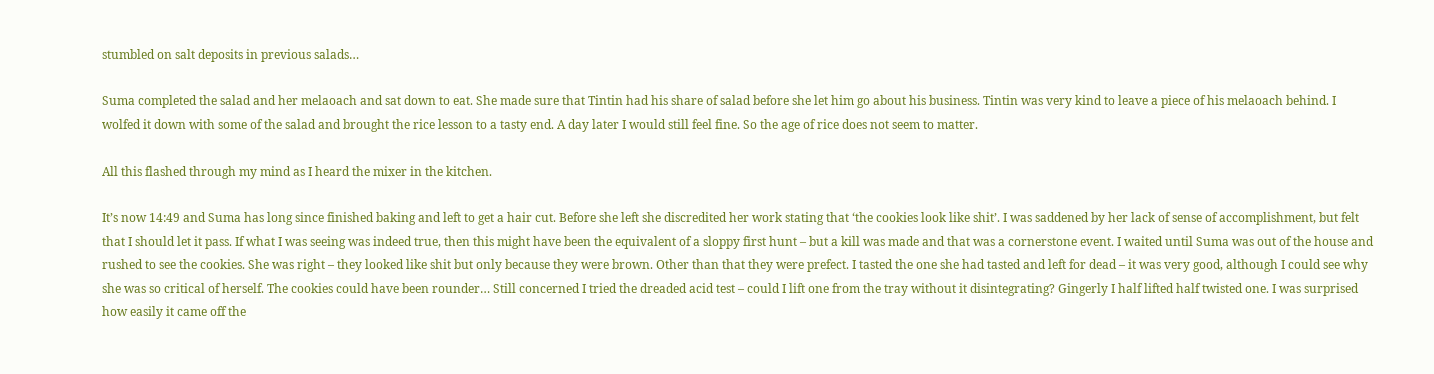stumbled on salt deposits in previous salads…

Suma completed the salad and her melaoach and sat down to eat. She made sure that Tintin had his share of salad before she let him go about his business. Tintin was very kind to leave a piece of his melaoach behind. I wolfed it down with some of the salad and brought the rice lesson to a tasty end. A day later I would still feel fine. So the age of rice does not seem to matter.

All this flashed through my mind as I heard the mixer in the kitchen.

It’s now 14:49 and Suma has long since finished baking and left to get a hair cut. Before she left she discredited her work stating that ‘the cookies look like shit’. I was saddened by her lack of sense of accomplishment, but felt that I should let it pass. If what I was seeing was indeed true, then this might have been the equivalent of a sloppy first hunt – but a kill was made and that was a cornerstone event. I waited until Suma was out of the house and rushed to see the cookies. She was right – they looked like shit but only because they were brown. Other than that they were prefect. I tasted the one she had tasted and left for dead – it was very good, although I could see why she was so critical of herself. The cookies could have been rounder… Still concerned I tried the dreaded acid test – could I lift one from the tray without it disintegrating? Gingerly I half lifted half twisted one. I was surprised how easily it came off the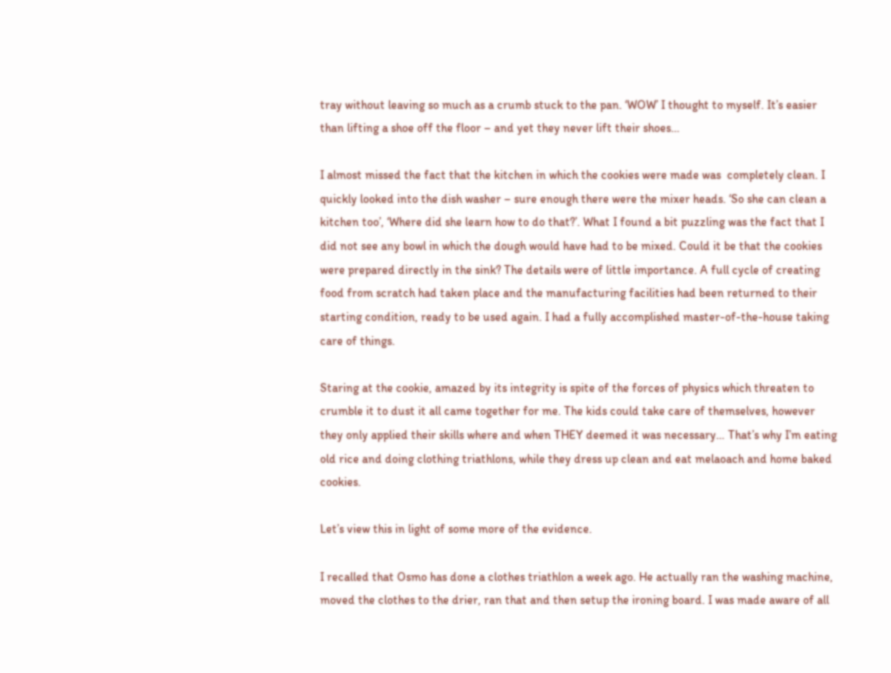tray without leaving so much as a crumb stuck to the pan. ‘WOW’ I thought to myself. It’s easier than lifting a shoe off the floor – and yet they never lift their shoes…

I almost missed the fact that the kitchen in which the cookies were made was  completely clean. I quickly looked into the dish washer – sure enough there were the mixer heads. ‘So she can clean a kitchen too’, ‘Where did she learn how to do that?’. What I found a bit puzzling was the fact that I did not see any bowl in which the dough would have had to be mixed. Could it be that the cookies were prepared directly in the sink? The details were of little importance. A full cycle of creating food from scratch had taken place and the manufacturing facilities had been returned to their starting condition, ready to be used again. I had a fully accomplished master-of-the-house taking care of things.

Staring at the cookie, amazed by its integrity is spite of the forces of physics which threaten to crumble it to dust it all came together for me. The kids could take care of themselves, however they only applied their skills where and when THEY deemed it was necessary… That’s why I’m eating old rice and doing clothing triathlons, while they dress up clean and eat melaoach and home baked cookies.

Let’s view this in light of some more of the evidence.

I recalled that Osmo has done a clothes triathlon a week ago. He actually ran the washing machine, moved the clothes to the drier, ran that and then setup the ironing board. I was made aware of all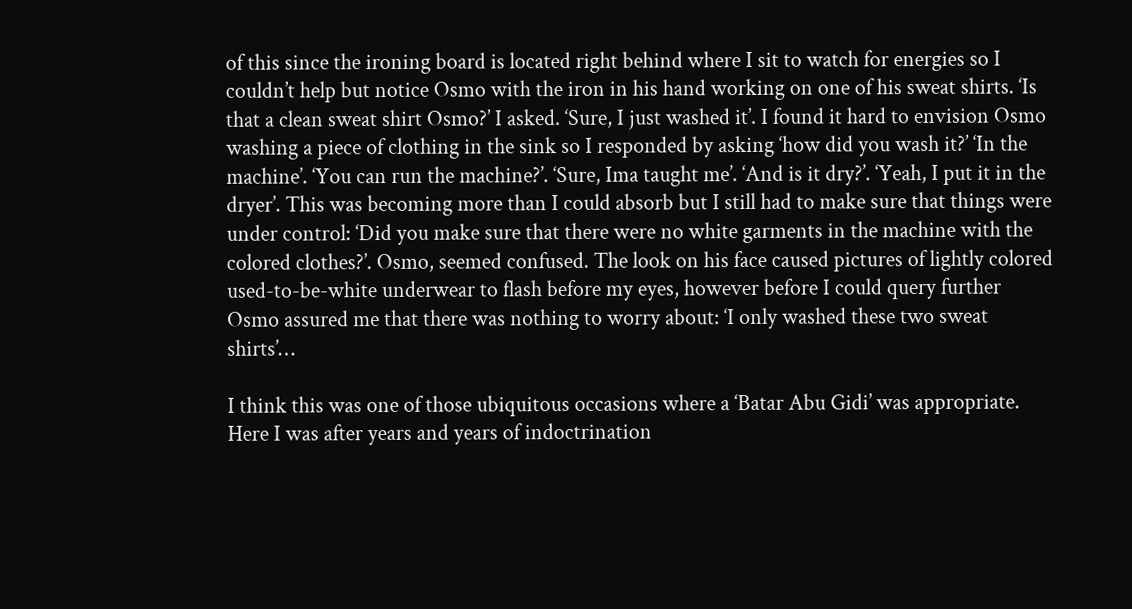of this since the ironing board is located right behind where I sit to watch for energies so I couldn’t help but notice Osmo with the iron in his hand working on one of his sweat shirts. ‘Is that a clean sweat shirt Osmo?’ I asked. ‘Sure, I just washed it’. I found it hard to envision Osmo washing a piece of clothing in the sink so I responded by asking ‘how did you wash it?’ ‘In the machine’. ‘You can run the machine?’. ‘Sure, Ima taught me’. ‘And is it dry?’. ‘Yeah, I put it in the dryer’. This was becoming more than I could absorb but I still had to make sure that things were under control: ‘Did you make sure that there were no white garments in the machine with the colored clothes?’. Osmo, seemed confused. The look on his face caused pictures of lightly colored used-to-be-white underwear to flash before my eyes, however before I could query further Osmo assured me that there was nothing to worry about: ‘I only washed these two sweat shirts’…

I think this was one of those ubiquitous occasions where a ‘Batar Abu Gidi’ was appropriate. Here I was after years and years of indoctrination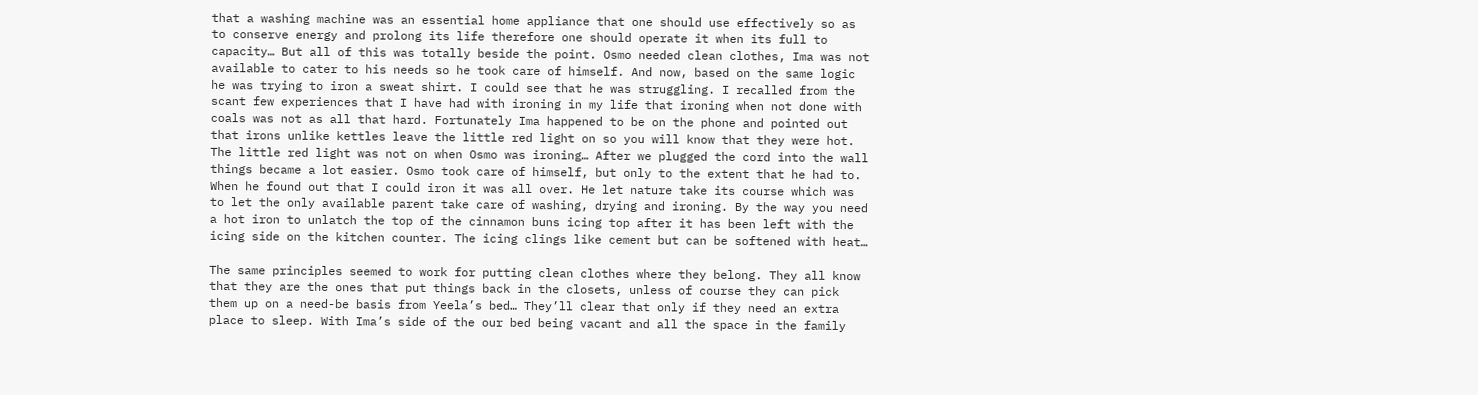that a washing machine was an essential home appliance that one should use effectively so as to conserve energy and prolong its life therefore one should operate it when its full to capacity… But all of this was totally beside the point. Osmo needed clean clothes, Ima was not available to cater to his needs so he took care of himself. And now, based on the same logic he was trying to iron a sweat shirt. I could see that he was struggling. I recalled from the scant few experiences that I have had with ironing in my life that ironing when not done with coals was not as all that hard. Fortunately Ima happened to be on the phone and pointed out that irons unlike kettles leave the little red light on so you will know that they were hot. The little red light was not on when Osmo was ironing… After we plugged the cord into the wall things became a lot easier. Osmo took care of himself, but only to the extent that he had to. When he found out that I could iron it was all over. He let nature take its course which was to let the only available parent take care of washing, drying and ironing. By the way you need a hot iron to unlatch the top of the cinnamon buns icing top after it has been left with the icing side on the kitchen counter. The icing clings like cement but can be softened with heat…

The same principles seemed to work for putting clean clothes where they belong. They all know that they are the ones that put things back in the closets, unless of course they can pick them up on a need-be basis from Yeela’s bed… They’ll clear that only if they need an extra place to sleep. With Ima’s side of the our bed being vacant and all the space in the family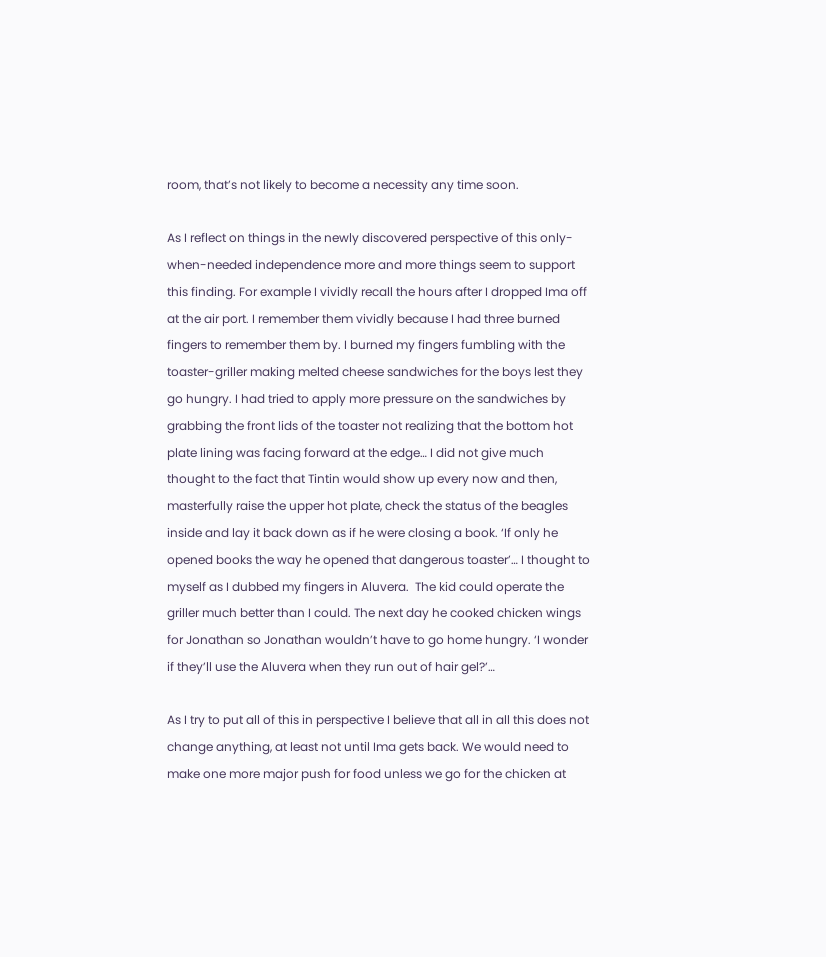room, that’s not likely to become a necessity any time soon.

As I reflect on things in the newly discovered perspective of this only-when-needed independence more and more things seem to support this finding. For example I vividly recall the hours after I dropped Ima off at the air port. I remember them vividly because I had three burned fingers to remember them by. I burned my fingers fumbling with the toaster-griller making melted cheese sandwiches for the boys lest they go hungry. I had tried to apply more pressure on the sandwiches by grabbing the front lids of the toaster not realizing that the bottom hot plate lining was facing forward at the edge… I did not give much thought to the fact that Tintin would show up every now and then, masterfully raise the upper hot plate, check the status of the beagles inside and lay it back down as if he were closing a book. ‘If only he opened books the way he opened that dangerous toaster’… I thought to myself as I dubbed my fingers in Aluvera.  The kid could operate the griller much better than I could. The next day he cooked chicken wings for Jonathan so Jonathan wouldn’t have to go home hungry. ‘I wonder if they’ll use the Aluvera when they run out of hair gel?’…

As I try to put all of this in perspective I believe that all in all this does not change anything, at least not until Ima gets back. We would need to make one more major push for food unless we go for the chicken at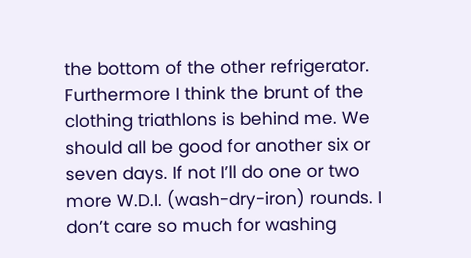the bottom of the other refrigerator. Furthermore I think the brunt of the clothing triathlons is behind me. We should all be good for another six or seven days. If not I’ll do one or two more W.D.I. (wash-dry-iron) rounds. I don’t care so much for washing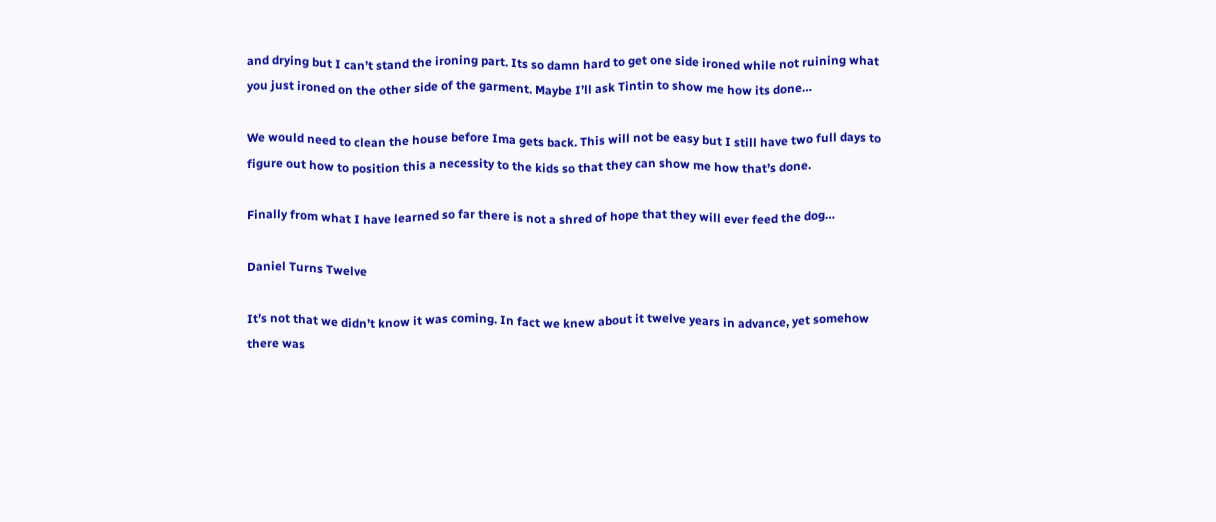and drying but I can’t stand the ironing part. Its so damn hard to get one side ironed while not ruining what you just ironed on the other side of the garment. Maybe I’ll ask Tintin to show me how its done…

We would need to clean the house before Ima gets back. This will not be easy but I still have two full days to figure out how to position this a necessity to the kids so that they can show me how that’s done.

Finally from what I have learned so far there is not a shred of hope that they will ever feed the dog…

Daniel Turns Twelve

It’s not that we didn’t know it was coming. In fact we knew about it twelve years in advance, yet somehow there was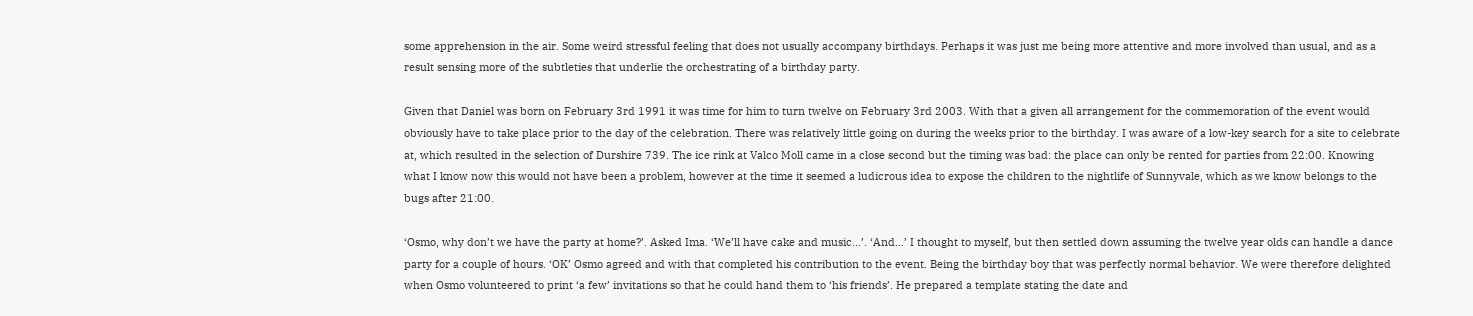some apprehension in the air. Some weird stressful feeling that does not usually accompany birthdays. Perhaps it was just me being more attentive and more involved than usual, and as a result sensing more of the subtleties that underlie the orchestrating of a birthday party.

Given that Daniel was born on February 3rd 1991 it was time for him to turn twelve on February 3rd 2003. With that a given all arrangement for the commemoration of the event would obviously have to take place prior to the day of the celebration. There was relatively little going on during the weeks prior to the birthday. I was aware of a low-key search for a site to celebrate at, which resulted in the selection of Durshire 739. The ice rink at Valco Moll came in a close second but the timing was bad: the place can only be rented for parties from 22:00. Knowing what I know now this would not have been a problem, however at the time it seemed a ludicrous idea to expose the children to the nightlife of Sunnyvale, which as we know belongs to the bugs after 21:00.

‘Osmo, why don’t we have the party at home?’. Asked Ima. ‘We’ll have cake and music…’. ‘And…’ I thought to myself, but then settled down assuming the twelve year olds can handle a dance party for a couple of hours. ‘OK’ Osmo agreed and with that completed his contribution to the event. Being the birthday boy that was perfectly normal behavior. We were therefore delighted when Osmo volunteered to print ‘a few’ invitations so that he could hand them to ‘his friends’. He prepared a template stating the date and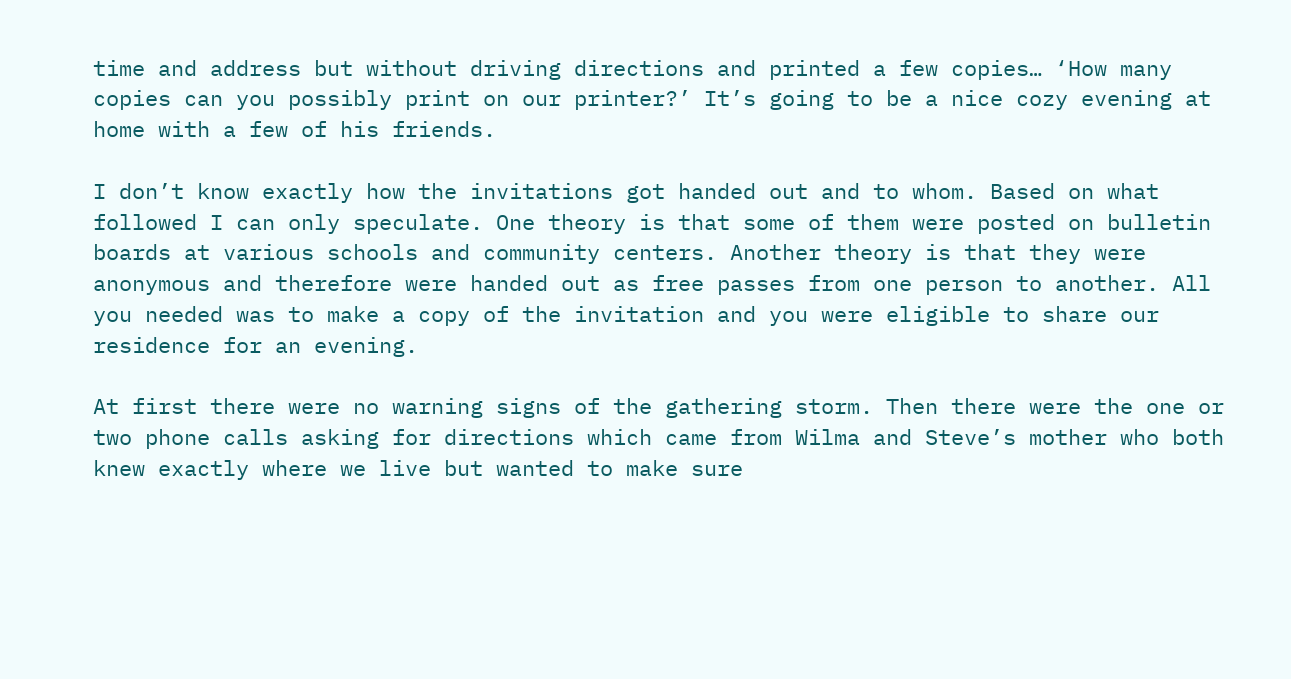time and address but without driving directions and printed a few copies… ‘How many copies can you possibly print on our printer?’ It’s going to be a nice cozy evening at home with a few of his friends.

I don’t know exactly how the invitations got handed out and to whom. Based on what followed I can only speculate. One theory is that some of them were posted on bulletin boards at various schools and community centers. Another theory is that they were anonymous and therefore were handed out as free passes from one person to another. All you needed was to make a copy of the invitation and you were eligible to share our residence for an evening.

At first there were no warning signs of the gathering storm. Then there were the one or two phone calls asking for directions which came from Wilma and Steve’s mother who both knew exactly where we live but wanted to make sure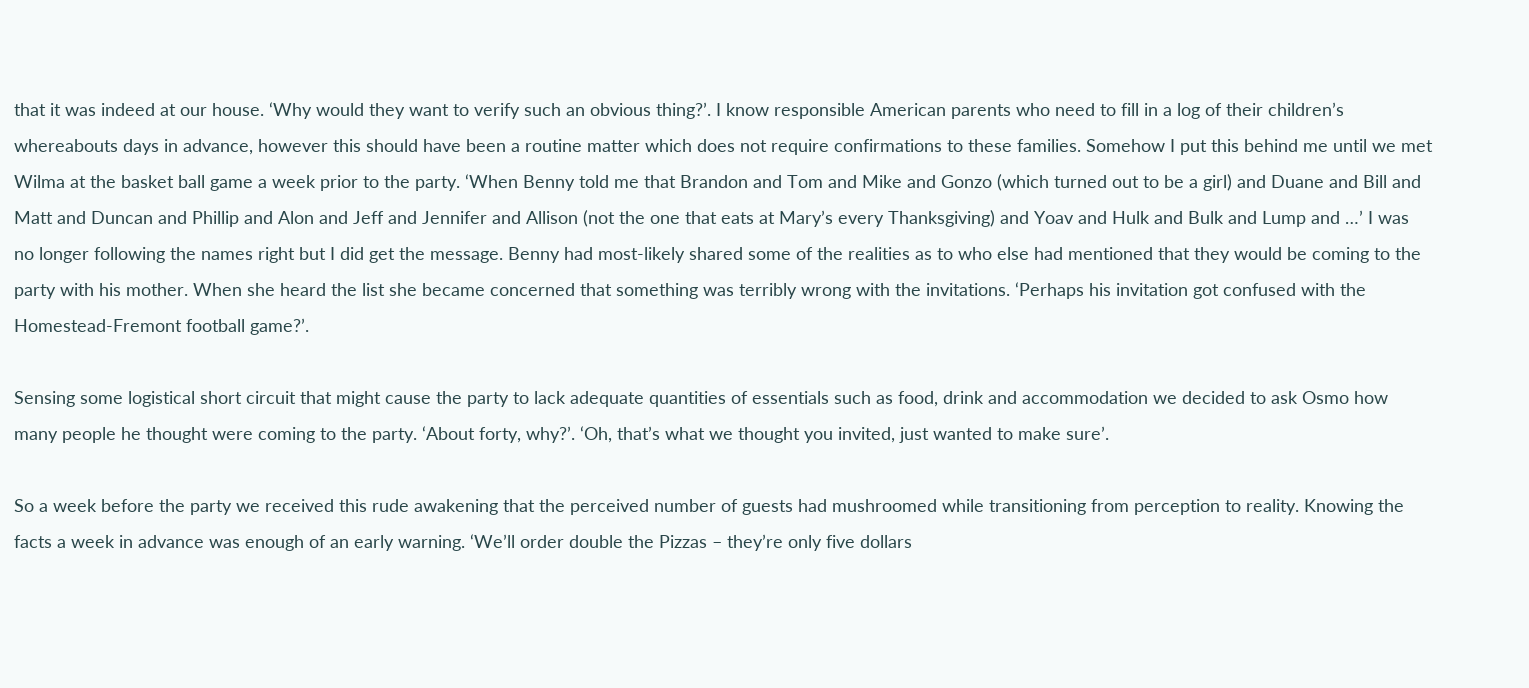that it was indeed at our house. ‘Why would they want to verify such an obvious thing?’. I know responsible American parents who need to fill in a log of their children’s whereabouts days in advance, however this should have been a routine matter which does not require confirmations to these families. Somehow I put this behind me until we met Wilma at the basket ball game a week prior to the party. ‘When Benny told me that Brandon and Tom and Mike and Gonzo (which turned out to be a girl) and Duane and Bill and Matt and Duncan and Phillip and Alon and Jeff and Jennifer and Allison (not the one that eats at Mary’s every Thanksgiving) and Yoav and Hulk and Bulk and Lump and …’ I was no longer following the names right but I did get the message. Benny had most-likely shared some of the realities as to who else had mentioned that they would be coming to the party with his mother. When she heard the list she became concerned that something was terribly wrong with the invitations. ‘Perhaps his invitation got confused with the Homestead-Fremont football game?’.

Sensing some logistical short circuit that might cause the party to lack adequate quantities of essentials such as food, drink and accommodation we decided to ask Osmo how many people he thought were coming to the party. ‘About forty, why?’. ‘Oh, that’s what we thought you invited, just wanted to make sure’.

So a week before the party we received this rude awakening that the perceived number of guests had mushroomed while transitioning from perception to reality. Knowing the facts a week in advance was enough of an early warning. ‘We’ll order double the Pizzas – they’re only five dollars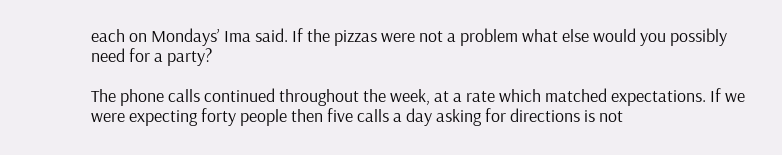each on Mondays’ Ima said. If the pizzas were not a problem what else would you possibly need for a party?

The phone calls continued throughout the week, at a rate which matched expectations. If we were expecting forty people then five calls a day asking for directions is not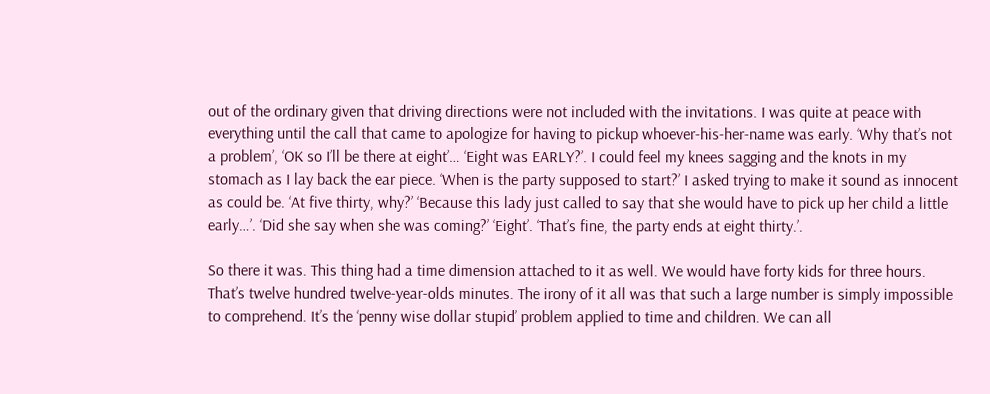out of the ordinary given that driving directions were not included with the invitations. I was quite at peace with everything until the call that came to apologize for having to pickup whoever-his-her-name was early. ‘Why that’s not a problem’, ‘OK so I’ll be there at eight’… ‘Eight was EARLY?’. I could feel my knees sagging and the knots in my stomach as I lay back the ear piece. ‘When is the party supposed to start?’ I asked trying to make it sound as innocent as could be. ‘At five thirty, why?’ ‘Because this lady just called to say that she would have to pick up her child a little early…’. ‘Did she say when she was coming?’ ‘Eight’. ‘That’s fine, the party ends at eight thirty.’.

So there it was. This thing had a time dimension attached to it as well. We would have forty kids for three hours. That’s twelve hundred twelve-year-olds minutes. The irony of it all was that such a large number is simply impossible to comprehend. It’s the ‘penny wise dollar stupid’ problem applied to time and children. We can all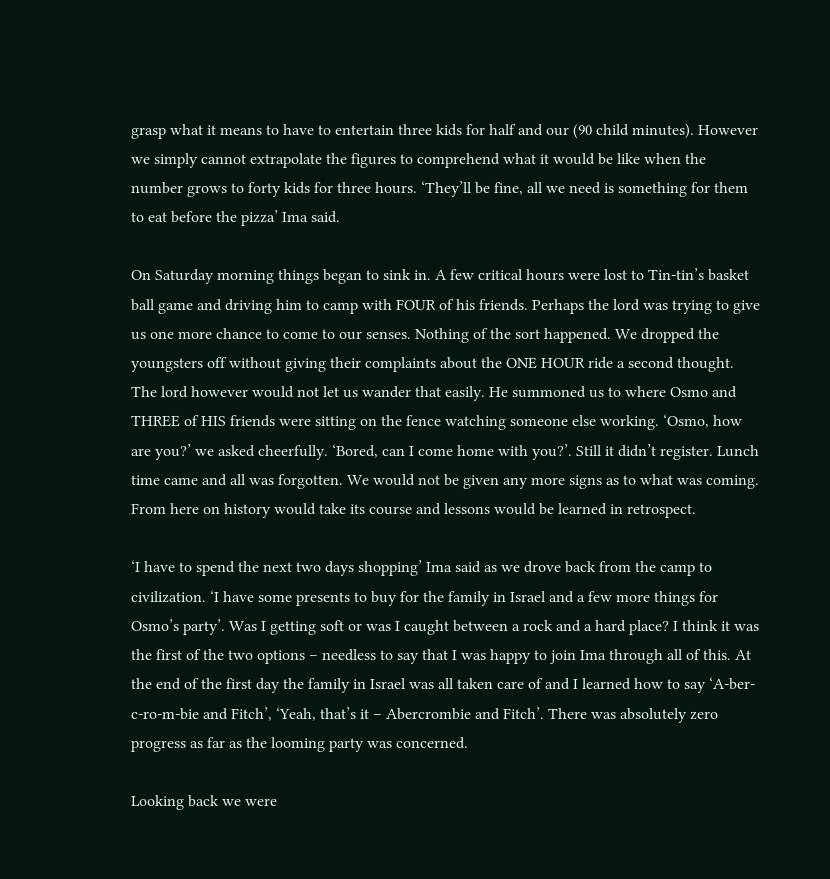grasp what it means to have to entertain three kids for half and our (90 child minutes). However we simply cannot extrapolate the figures to comprehend what it would be like when the number grows to forty kids for three hours. ‘They’ll be fine, all we need is something for them to eat before the pizza’ Ima said.

On Saturday morning things began to sink in. A few critical hours were lost to Tin-tin’s basket ball game and driving him to camp with FOUR of his friends. Perhaps the lord was trying to give us one more chance to come to our senses. Nothing of the sort happened. We dropped the youngsters off without giving their complaints about the ONE HOUR ride a second thought. The lord however would not let us wander that easily. He summoned us to where Osmo and THREE of HIS friends were sitting on the fence watching someone else working. ‘Osmo, how are you?’ we asked cheerfully. ‘Bored, can I come home with you?’. Still it didn’t register. Lunch time came and all was forgotten. We would not be given any more signs as to what was coming. From here on history would take its course and lessons would be learned in retrospect.

‘I have to spend the next two days shopping’ Ima said as we drove back from the camp to civilization. ‘I have some presents to buy for the family in Israel and a few more things for Osmo’s party’. Was I getting soft or was I caught between a rock and a hard place? I think it was the first of the two options – needless to say that I was happy to join Ima through all of this. At the end of the first day the family in Israel was all taken care of and I learned how to say ‘A-ber-c-ro-m-bie and Fitch’, ‘Yeah, that’s it – Abercrombie and Fitch’. There was absolutely zero progress as far as the looming party was concerned.

Looking back we were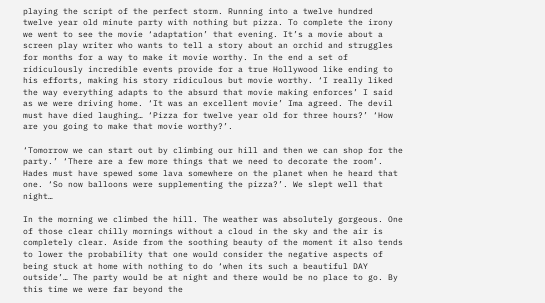playing the script of the perfect storm. Running into a twelve hundred twelve year old minute party with nothing but pizza. To complete the irony we went to see the movie ‘adaptation’ that evening. It’s a movie about a screen play writer who wants to tell a story about an orchid and struggles for months for a way to make it movie worthy. In the end a set of ridiculously incredible events provide for a true Hollywood like ending to his efforts, making his story ridiculous but movie worthy. ‘I really liked the way everything adapts to the absurd that movie making enforces’ I said as we were driving home. ‘It was an excellent movie’ Ima agreed. The devil must have died laughing… ‘Pizza for twelve year old for three hours?’ ‘How are you going to make that movie worthy?’.

‘Tomorrow we can start out by climbing our hill and then we can shop for the party.’ ‘There are a few more things that we need to decorate the room’. Hades must have spewed some lava somewhere on the planet when he heard that one. ‘So now balloons were supplementing the pizza?’. We slept well that night…

In the morning we climbed the hill. The weather was absolutely gorgeous. One of those clear chilly mornings without a cloud in the sky and the air is completely clear. Aside from the soothing beauty of the moment it also tends to lower the probability that one would consider the negative aspects of being stuck at home with nothing to do ‘when its such a beautiful DAY outside’… The party would be at night and there would be no place to go. By this time we were far beyond the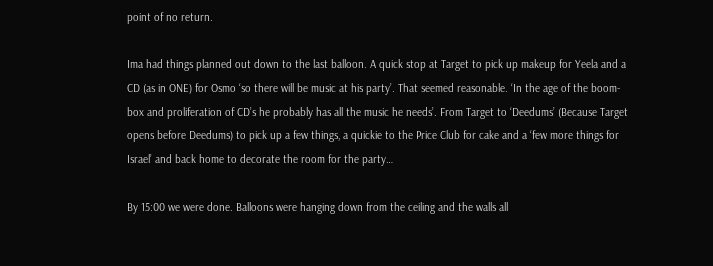point of no return.

Ima had things planned out down to the last balloon. A quick stop at Target to pick up makeup for Yeela and a CD (as in ONE) for Osmo ‘so there will be music at his party’. That seemed reasonable. ‘In the age of the boom-box and proliferation of CD’s he probably has all the music he needs’. From Target to ‘Deedums’ (Because Target opens before Deedums) to pick up a few things, a quickie to the Price Club for cake and a ‘few more things for Israel’ and back home to decorate the room for the party…

By 15:00 we were done. Balloons were hanging down from the ceiling and the walls all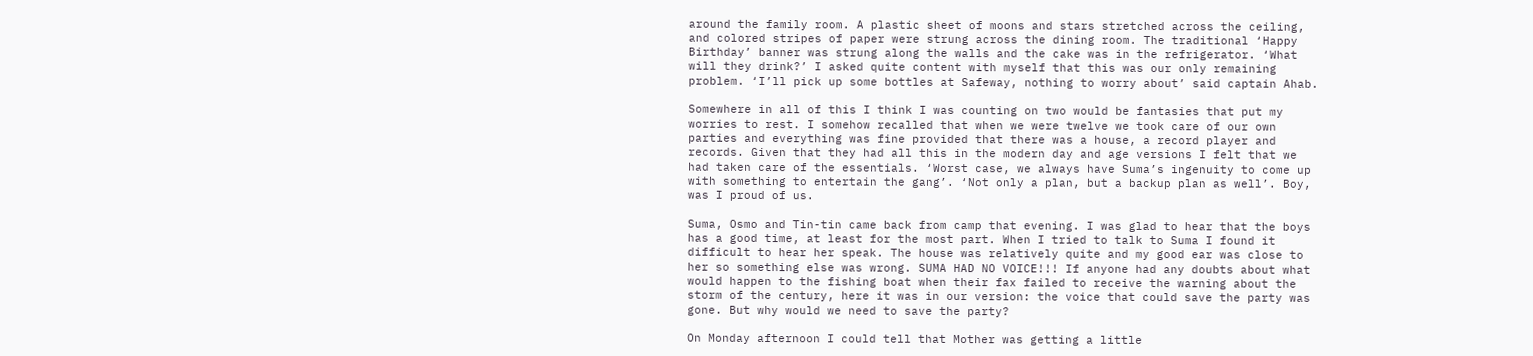around the family room. A plastic sheet of moons and stars stretched across the ceiling, and colored stripes of paper were strung across the dining room. The traditional ‘Happy Birthday’ banner was strung along the walls and the cake was in the refrigerator. ‘What will they drink?’ I asked quite content with myself that this was our only remaining problem. ‘I’ll pick up some bottles at Safeway, nothing to worry about’ said captain Ahab.

Somewhere in all of this I think I was counting on two would be fantasies that put my worries to rest. I somehow recalled that when we were twelve we took care of our own parties and everything was fine provided that there was a house, a record player and records. Given that they had all this in the modern day and age versions I felt that we had taken care of the essentials. ‘Worst case, we always have Suma’s ingenuity to come up with something to entertain the gang’. ‘Not only a plan, but a backup plan as well’. Boy, was I proud of us.

Suma, Osmo and Tin-tin came back from camp that evening. I was glad to hear that the boys has a good time, at least for the most part. When I tried to talk to Suma I found it difficult to hear her speak. The house was relatively quite and my good ear was close to her so something else was wrong. SUMA HAD NO VOICE!!! If anyone had any doubts about what would happen to the fishing boat when their fax failed to receive the warning about the storm of the century, here it was in our version: the voice that could save the party was gone. But why would we need to save the party?

On Monday afternoon I could tell that Mother was getting a little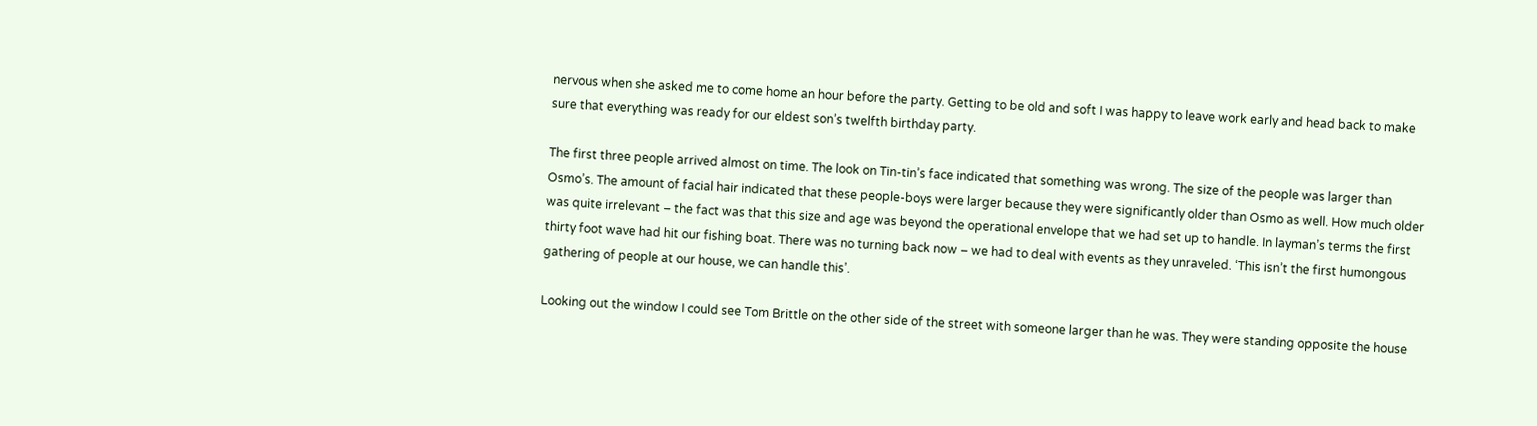nervous when she asked me to come home an hour before the party. Getting to be old and soft I was happy to leave work early and head back to make sure that everything was ready for our eldest son’s twelfth birthday party.

The first three people arrived almost on time. The look on Tin-tin’s face indicated that something was wrong. The size of the people was larger than Osmo’s. The amount of facial hair indicated that these people-boys were larger because they were significantly older than Osmo as well. How much older was quite irrelevant – the fact was that this size and age was beyond the operational envelope that we had set up to handle. In layman’s terms the first thirty foot wave had hit our fishing boat. There was no turning back now – we had to deal with events as they unraveled. ‘This isn’t the first humongous gathering of people at our house, we can handle this’.

Looking out the window I could see Tom Brittle on the other side of the street with someone larger than he was. They were standing opposite the house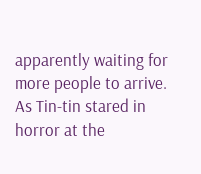apparently waiting for more people to arrive. As Tin-tin stared in horror at the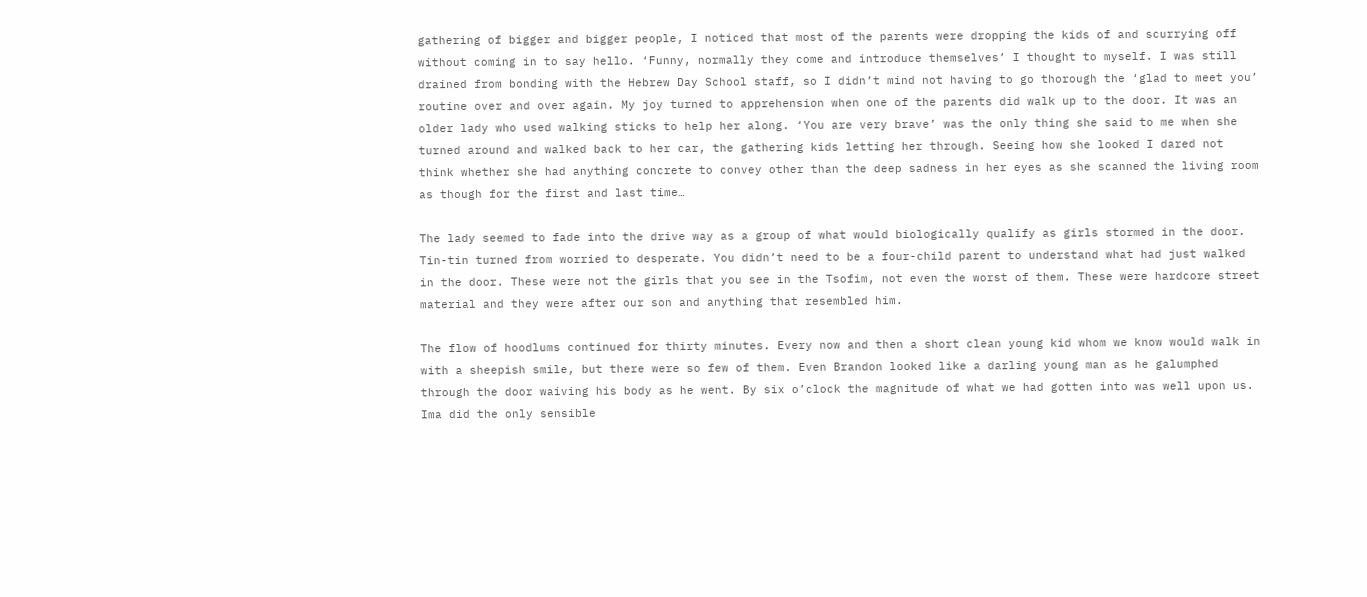gathering of bigger and bigger people, I noticed that most of the parents were dropping the kids of and scurrying off without coming in to say hello. ‘Funny, normally they come and introduce themselves’ I thought to myself. I was still drained from bonding with the Hebrew Day School staff, so I didn’t mind not having to go thorough the ‘glad to meet you’ routine over and over again. My joy turned to apprehension when one of the parents did walk up to the door. It was an older lady who used walking sticks to help her along. ‘You are very brave’ was the only thing she said to me when she turned around and walked back to her car, the gathering kids letting her through. Seeing how she looked I dared not think whether she had anything concrete to convey other than the deep sadness in her eyes as she scanned the living room as though for the first and last time…

The lady seemed to fade into the drive way as a group of what would biologically qualify as girls stormed in the door. Tin-tin turned from worried to desperate. You didn’t need to be a four-child parent to understand what had just walked in the door. These were not the girls that you see in the Tsofim, not even the worst of them. These were hardcore street material and they were after our son and anything that resembled him.

The flow of hoodlums continued for thirty minutes. Every now and then a short clean young kid whom we know would walk in with a sheepish smile, but there were so few of them. Even Brandon looked like a darling young man as he galumphed through the door waiving his body as he went. By six o’clock the magnitude of what we had gotten into was well upon us. Ima did the only sensible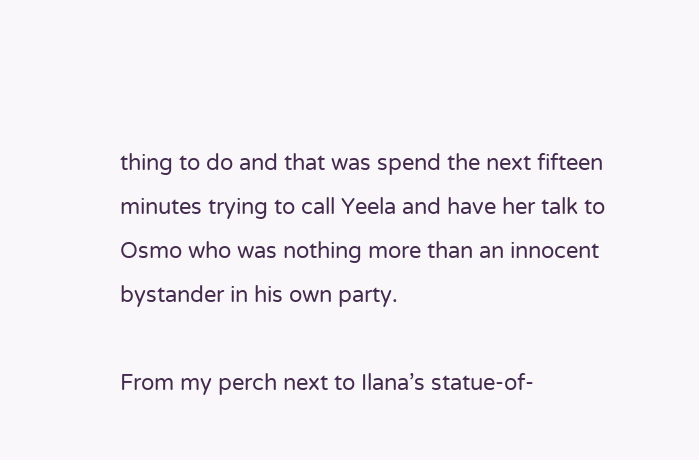thing to do and that was spend the next fifteen minutes trying to call Yeela and have her talk to Osmo who was nothing more than an innocent bystander in his own party.

From my perch next to Ilana’s statue-of-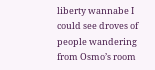liberty wannabe I could see droves of people wandering from Osmo’s room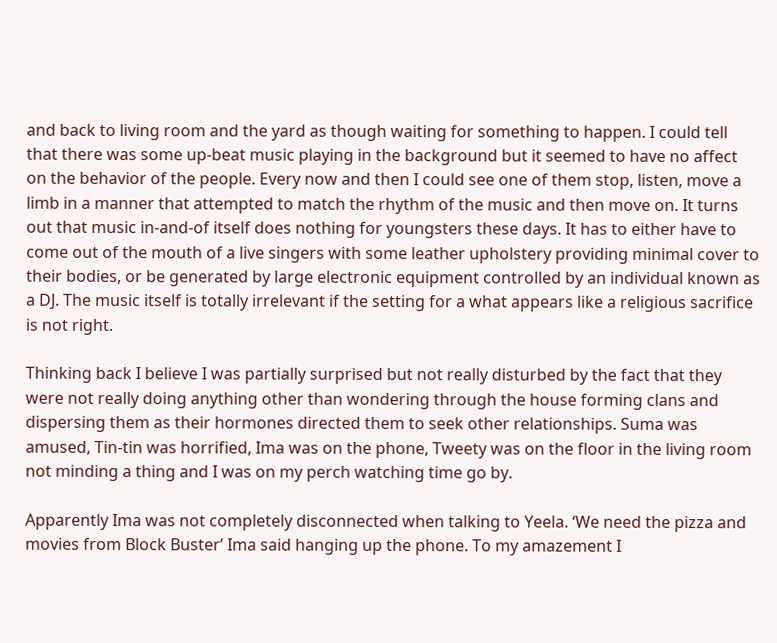and back to living room and the yard as though waiting for something to happen. I could tell that there was some up-beat music playing in the background but it seemed to have no affect on the behavior of the people. Every now and then I could see one of them stop, listen, move a limb in a manner that attempted to match the rhythm of the music and then move on. It turns out that music in-and-of itself does nothing for youngsters these days. It has to either have to come out of the mouth of a live singers with some leather upholstery providing minimal cover to their bodies, or be generated by large electronic equipment controlled by an individual known as a DJ. The music itself is totally irrelevant if the setting for a what appears like a religious sacrifice is not right.

Thinking back I believe I was partially surprised but not really disturbed by the fact that they were not really doing anything other than wondering through the house forming clans and dispersing them as their hormones directed them to seek other relationships. Suma was amused, Tin-tin was horrified, Ima was on the phone, Tweety was on the floor in the living room not minding a thing and I was on my perch watching time go by.

Apparently Ima was not completely disconnected when talking to Yeela. ‘We need the pizza and movies from Block Buster’ Ima said hanging up the phone. To my amazement I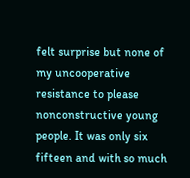felt surprise but none of my uncooperative resistance to please nonconstructive young people. It was only six fifteen and with so much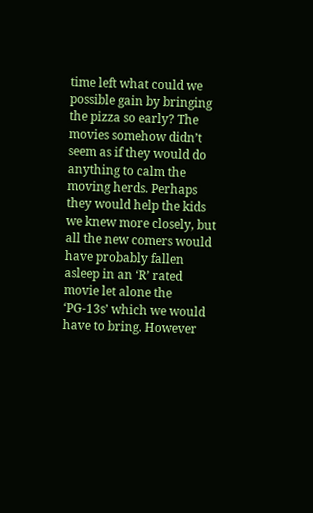time left what could we possible gain by bringing the pizza so early? The movies somehow didn’t seem as if they would do anything to calm the moving herds. Perhaps they would help the kids we knew more closely, but all the new comers would have probably fallen asleep in an ‘R’ rated movie let alone the ‘PG-13s’ which we would have to bring. However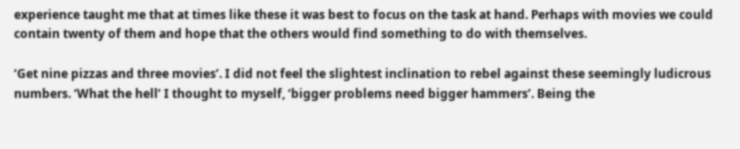experience taught me that at times like these it was best to focus on the task at hand. Perhaps with movies we could contain twenty of them and hope that the others would find something to do with themselves.

‘Get nine pizzas and three movies’. I did not feel the slightest inclination to rebel against these seemingly ludicrous numbers. ‘What the hell’ I thought to myself, ‘bigger problems need bigger hammers’. Being the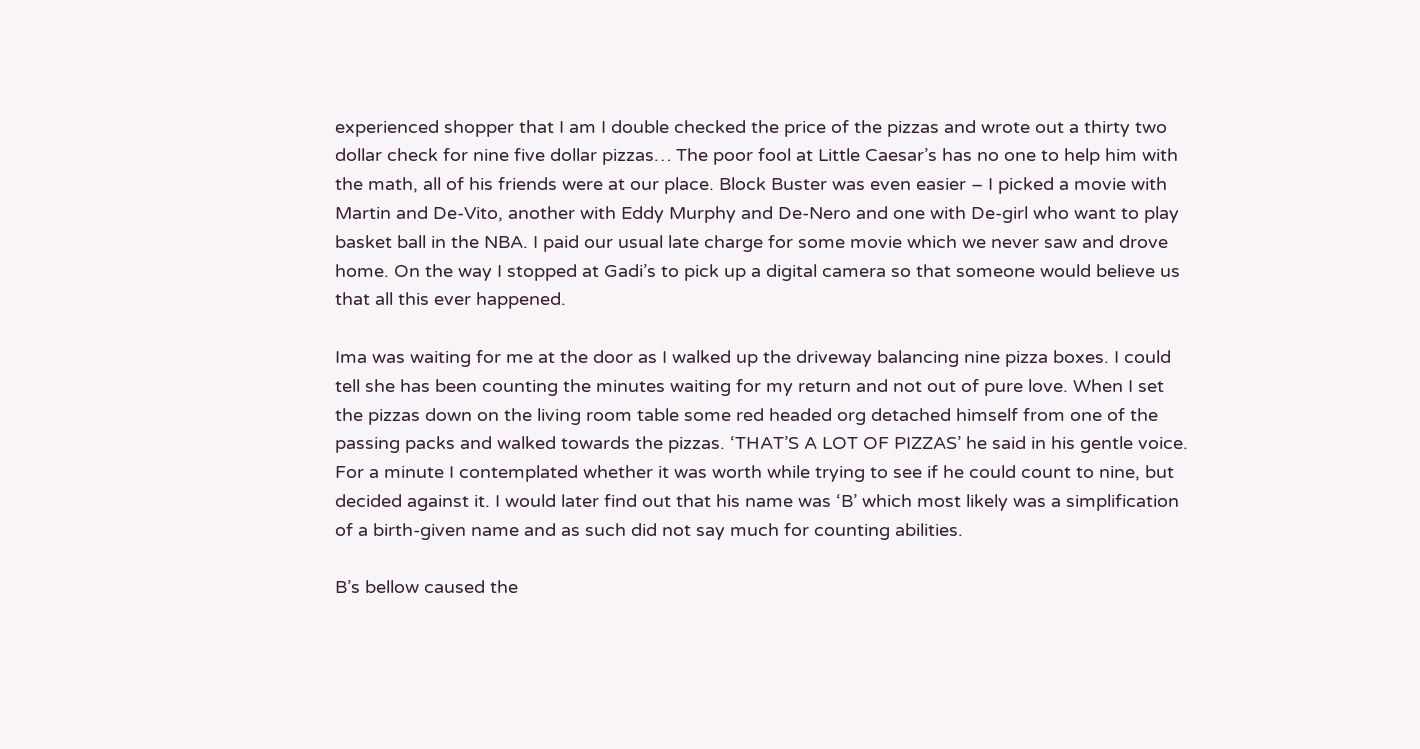experienced shopper that I am I double checked the price of the pizzas and wrote out a thirty two dollar check for nine five dollar pizzas… The poor fool at Little Caesar’s has no one to help him with the math, all of his friends were at our place. Block Buster was even easier – I picked a movie with Martin and De-Vito, another with Eddy Murphy and De-Nero and one with De-girl who want to play basket ball in the NBA. I paid our usual late charge for some movie which we never saw and drove home. On the way I stopped at Gadi’s to pick up a digital camera so that someone would believe us that all this ever happened.

Ima was waiting for me at the door as I walked up the driveway balancing nine pizza boxes. I could tell she has been counting the minutes waiting for my return and not out of pure love. When I set the pizzas down on the living room table some red headed org detached himself from one of the passing packs and walked towards the pizzas. ‘THAT’S A LOT OF PIZZAS’ he said in his gentle voice. For a minute I contemplated whether it was worth while trying to see if he could count to nine, but decided against it. I would later find out that his name was ‘B’ which most likely was a simplification of a birth-given name and as such did not say much for counting abilities.

B’s bellow caused the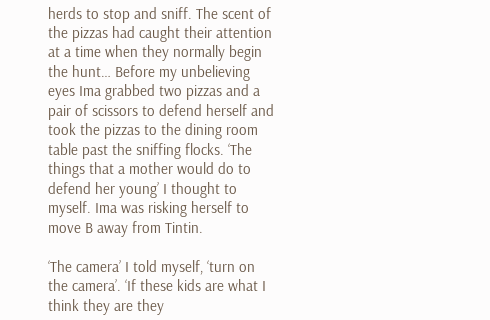herds to stop and sniff. The scent of the pizzas had caught their attention at a time when they normally begin the hunt… Before my unbelieving eyes Ima grabbed two pizzas and a pair of scissors to defend herself and took the pizzas to the dining room table past the sniffing flocks. ‘The things that a mother would do to defend her young’ I thought to myself. Ima was risking herself to move B away from Tintin.

‘The camera’ I told myself, ‘turn on the camera’. ‘If these kids are what I think they are they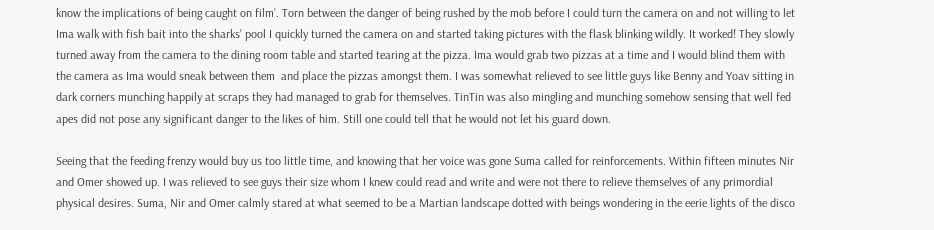know the implications of being caught on film’. Torn between the danger of being rushed by the mob before I could turn the camera on and not willing to let Ima walk with fish bait into the sharks’ pool I quickly turned the camera on and started taking pictures with the flask blinking wildly. It worked! They slowly turned away from the camera to the dining room table and started tearing at the pizza. Ima would grab two pizzas at a time and I would blind them with the camera as Ima would sneak between them  and place the pizzas amongst them. I was somewhat relieved to see little guys like Benny and Yoav sitting in dark corners munching happily at scraps they had managed to grab for themselves. TinTin was also mingling and munching somehow sensing that well fed apes did not pose any significant danger to the likes of him. Still one could tell that he would not let his guard down.

Seeing that the feeding frenzy would buy us too little time, and knowing that her voice was gone Suma called for reinforcements. Within fifteen minutes Nir and Omer showed up. I was relieved to see guys their size whom I knew could read and write and were not there to relieve themselves of any primordial physical desires. Suma, Nir and Omer calmly stared at what seemed to be a Martian landscape dotted with beings wondering in the eerie lights of the disco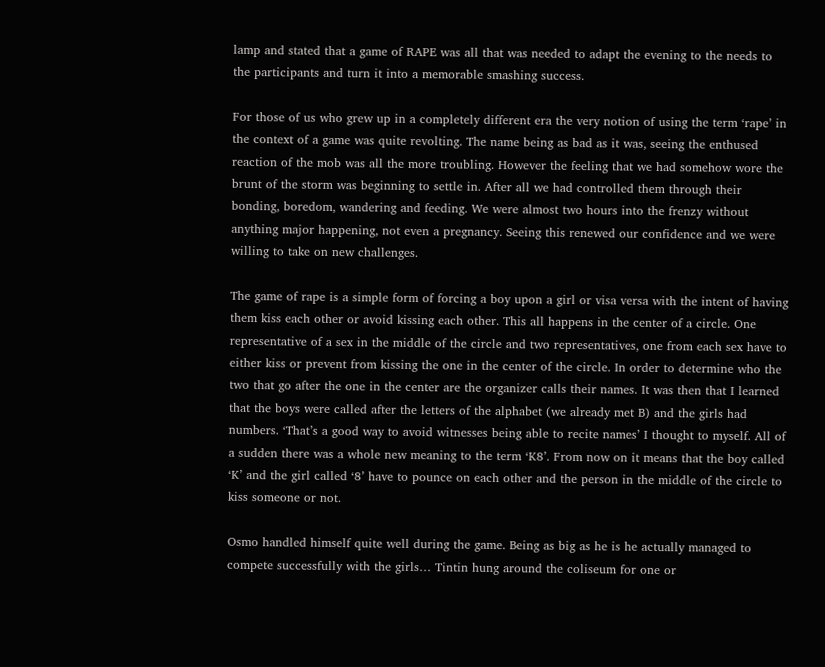lamp and stated that a game of RAPE was all that was needed to adapt the evening to the needs to the participants and turn it into a memorable smashing success.

For those of us who grew up in a completely different era the very notion of using the term ‘rape’ in the context of a game was quite revolting. The name being as bad as it was, seeing the enthused reaction of the mob was all the more troubling. However the feeling that we had somehow wore the brunt of the storm was beginning to settle in. After all we had controlled them through their bonding, boredom, wandering and feeding. We were almost two hours into the frenzy without anything major happening, not even a pregnancy. Seeing this renewed our confidence and we were willing to take on new challenges.

The game of rape is a simple form of forcing a boy upon a girl or visa versa with the intent of having them kiss each other or avoid kissing each other. This all happens in the center of a circle. One representative of a sex in the middle of the circle and two representatives, one from each sex have to either kiss or prevent from kissing the one in the center of the circle. In order to determine who the two that go after the one in the center are the organizer calls their names. It was then that I learned that the boys were called after the letters of the alphabet (we already met B) and the girls had numbers. ‘That’s a good way to avoid witnesses being able to recite names’ I thought to myself. All of a sudden there was a whole new meaning to the term ‘K8’. From now on it means that the boy called ‘K’ and the girl called ‘8’ have to pounce on each other and the person in the middle of the circle to kiss someone or not.

Osmo handled himself quite well during the game. Being as big as he is he actually managed to compete successfully with the girls… Tintin hung around the coliseum for one or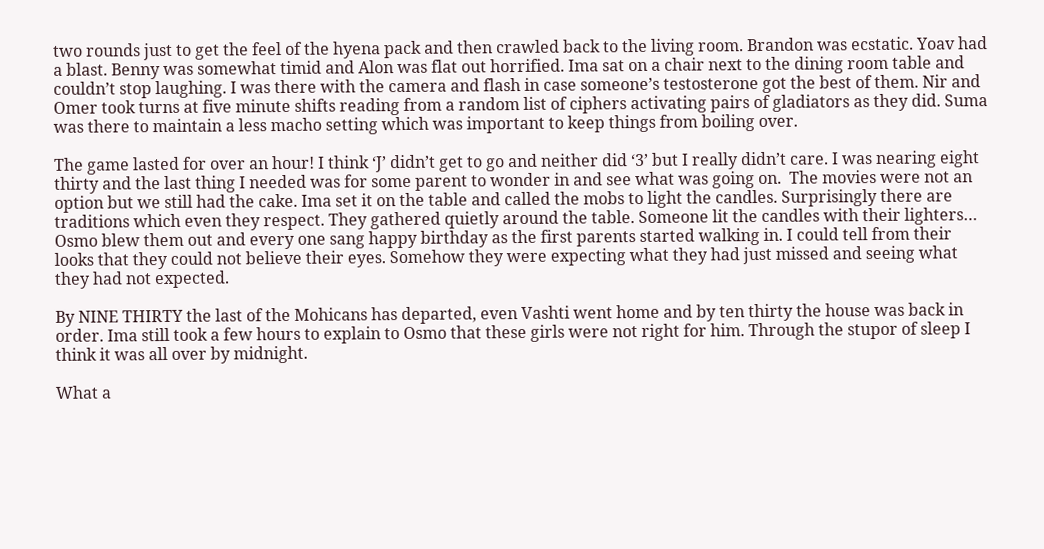two rounds just to get the feel of the hyena pack and then crawled back to the living room. Brandon was ecstatic. Yoav had a blast. Benny was somewhat timid and Alon was flat out horrified. Ima sat on a chair next to the dining room table and couldn’t stop laughing. I was there with the camera and flash in case someone’s testosterone got the best of them. Nir and Omer took turns at five minute shifts reading from a random list of ciphers activating pairs of gladiators as they did. Suma was there to maintain a less macho setting which was important to keep things from boiling over.

The game lasted for over an hour! I think ‘J’ didn’t get to go and neither did ‘3’ but I really didn’t care. I was nearing eight thirty and the last thing I needed was for some parent to wonder in and see what was going on.  The movies were not an option but we still had the cake. Ima set it on the table and called the mobs to light the candles. Surprisingly there are traditions which even they respect. They gathered quietly around the table. Someone lit the candles with their lighters… Osmo blew them out and every one sang happy birthday as the first parents started walking in. I could tell from their looks that they could not believe their eyes. Somehow they were expecting what they had just missed and seeing what they had not expected.

By NINE THIRTY the last of the Mohicans has departed, even Vashti went home and by ten thirty the house was back in order. Ima still took a few hours to explain to Osmo that these girls were not right for him. Through the stupor of sleep I think it was all over by midnight.

What a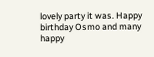lovely party it was. Happy birthday Osmo and many happy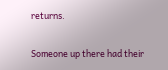returns.

Someone up there had their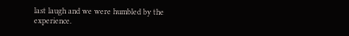last laugh and we were humbled by the experience.